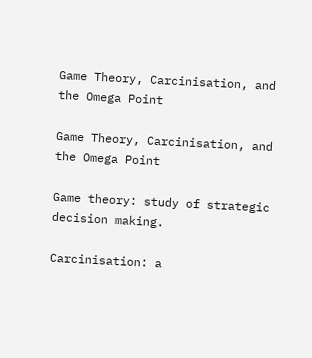Game Theory, Carcinisation, and the Omega Point

Game Theory, Carcinisation, and the Omega Point

Game theory: study of strategic decision making.

Carcinisation: a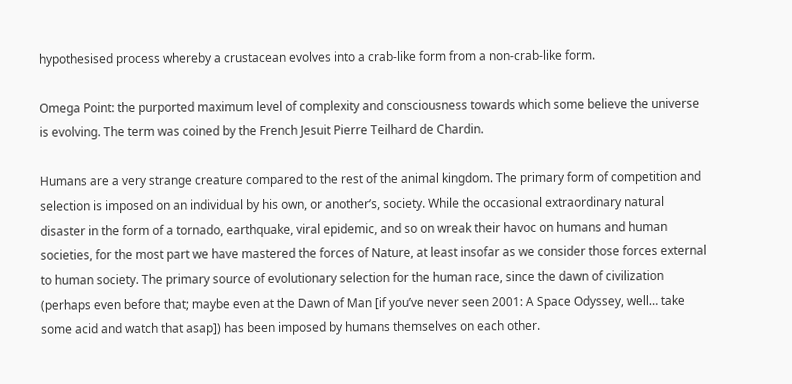hypothesised process whereby a crustacean evolves into a crab-like form from a non-crab-like form.

Omega Point: the purported maximum level of complexity and consciousness towards which some believe the universe is evolving. The term was coined by the French Jesuit Pierre Teilhard de Chardin.

Humans are a very strange creature compared to the rest of the animal kingdom. The primary form of competition and selection is imposed on an individual by his own, or another’s, society. While the occasional extraordinary natural disaster in the form of a tornado, earthquake, viral epidemic, and so on wreak their havoc on humans and human societies, for the most part we have mastered the forces of Nature, at least insofar as we consider those forces external to human society. The primary source of evolutionary selection for the human race, since the dawn of civilization (perhaps even before that; maybe even at the Dawn of Man [if you’ve never seen 2001: A Space Odyssey, well… take some acid and watch that asap]) has been imposed by humans themselves on each other.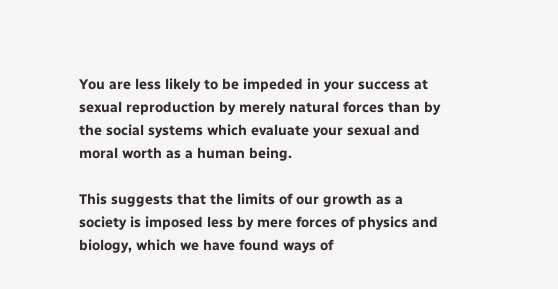You are less likely to be impeded in your success at sexual reproduction by merely natural forces than by the social systems which evaluate your sexual and moral worth as a human being.

This suggests that the limits of our growth as a society is imposed less by mere forces of physics and biology, which we have found ways of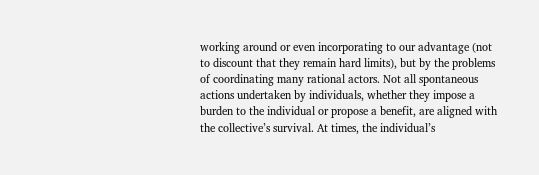working around or even incorporating to our advantage (not to discount that they remain hard limits), but by the problems of coordinating many rational actors. Not all spontaneous actions undertaken by individuals, whether they impose a burden to the individual or propose a benefit, are aligned with the collective’s survival. At times, the individual’s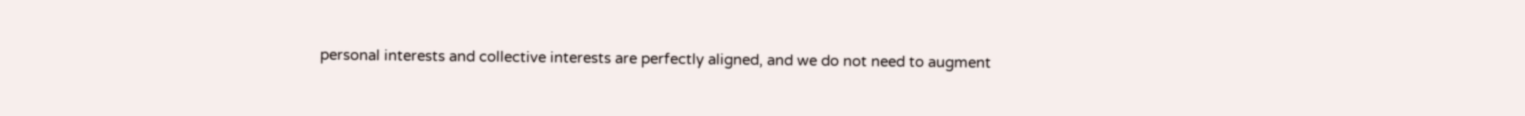personal interests and collective interests are perfectly aligned, and we do not need to augment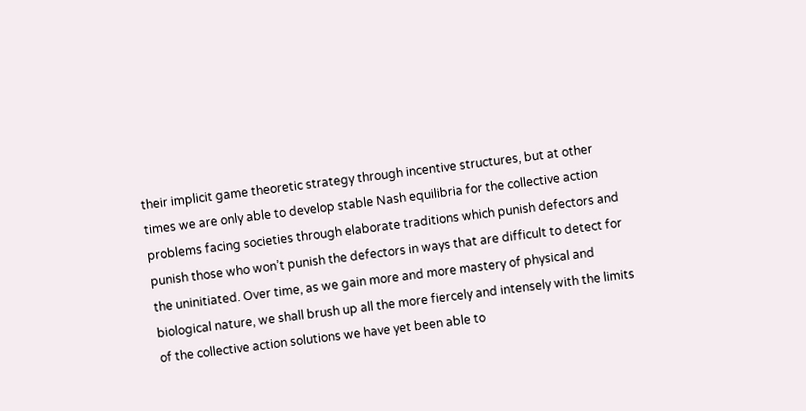their implicit game theoretic strategy through incentive structures, but at other times we are only able to develop stable Nash equilibria for the collective action problems facing societies through elaborate traditions which punish defectors and punish those who won’t punish the defectors in ways that are difficult to detect for the uninitiated. Over time, as we gain more and more mastery of physical and biological nature, we shall brush up all the more fiercely and intensely with the limits of the collective action solutions we have yet been able to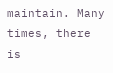maintain. Many times, there is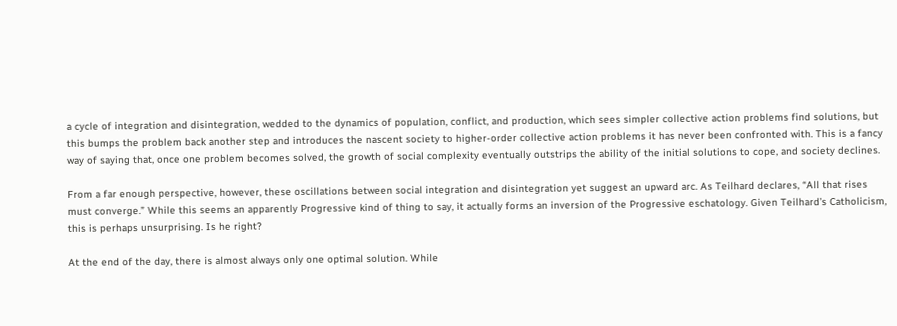a cycle of integration and disintegration, wedded to the dynamics of population, conflict, and production, which sees simpler collective action problems find solutions, but this bumps the problem back another step and introduces the nascent society to higher-order collective action problems it has never been confronted with. This is a fancy way of saying that, once one problem becomes solved, the growth of social complexity eventually outstrips the ability of the initial solutions to cope, and society declines.

From a far enough perspective, however, these oscillations between social integration and disintegration yet suggest an upward arc. As Teilhard declares, “All that rises must converge.” While this seems an apparently Progressive kind of thing to say, it actually forms an inversion of the Progressive eschatology. Given Teilhard’s Catholicism, this is perhaps unsurprising. Is he right?

At the end of the day, there is almost always only one optimal solution. While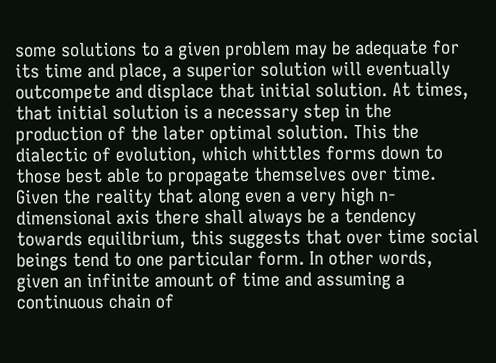some solutions to a given problem may be adequate for its time and place, a superior solution will eventually outcompete and displace that initial solution. At times, that initial solution is a necessary step in the production of the later optimal solution. This the dialectic of evolution, which whittles forms down to those best able to propagate themselves over time. Given the reality that along even a very high n-dimensional axis there shall always be a tendency towards equilibrium, this suggests that over time social beings tend to one particular form. In other words, given an infinite amount of time and assuming a continuous chain of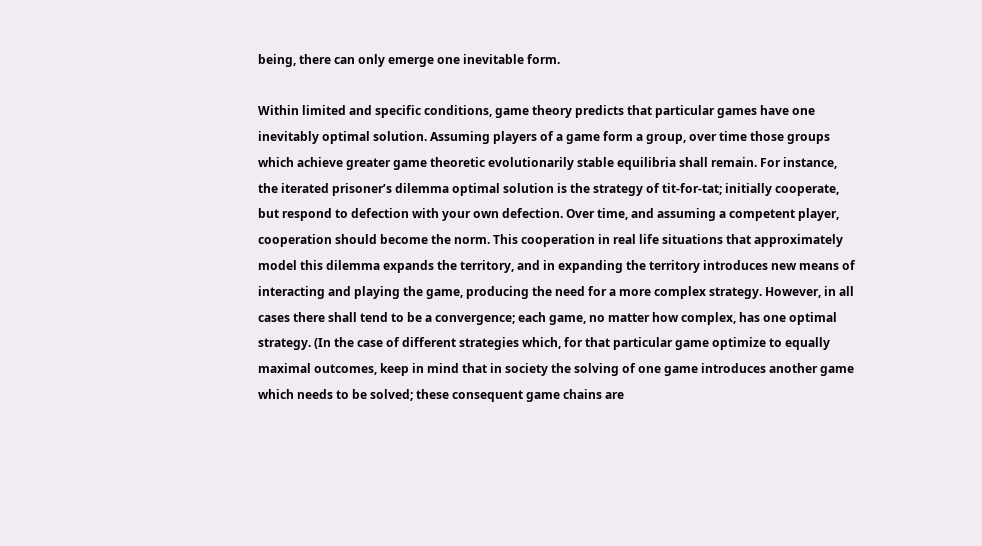being, there can only emerge one inevitable form.

Within limited and specific conditions, game theory predicts that particular games have one inevitably optimal solution. Assuming players of a game form a group, over time those groups which achieve greater game theoretic evolutionarily stable equilibria shall remain. For instance, the iterated prisoner’s dilemma optimal solution is the strategy of tit-for-tat; initially cooperate, but respond to defection with your own defection. Over time, and assuming a competent player, cooperation should become the norm. This cooperation in real life situations that approximately model this dilemma expands the territory, and in expanding the territory introduces new means of interacting and playing the game, producing the need for a more complex strategy. However, in all cases there shall tend to be a convergence; each game, no matter how complex, has one optimal strategy. (In the case of different strategies which, for that particular game optimize to equally maximal outcomes, keep in mind that in society the solving of one game introduces another game which needs to be solved; these consequent game chains are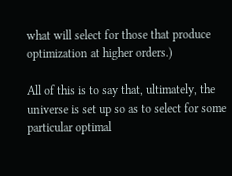what will select for those that produce optimization at higher orders.)

All of this is to say that, ultimately, the universe is set up so as to select for some particular optimal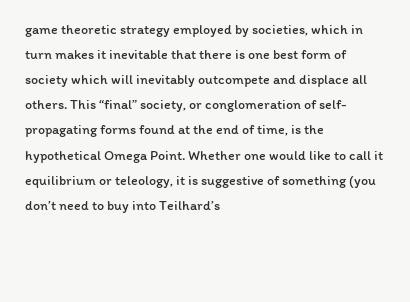game theoretic strategy employed by societies, which in turn makes it inevitable that there is one best form of society which will inevitably outcompete and displace all others. This “final” society, or conglomeration of self-propagating forms found at the end of time, is the hypothetical Omega Point. Whether one would like to call it equilibrium or teleology, it is suggestive of something (you don’t need to buy into Teilhard’s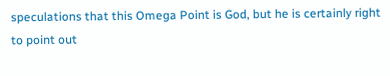speculations that this Omega Point is God, but he is certainly right to point out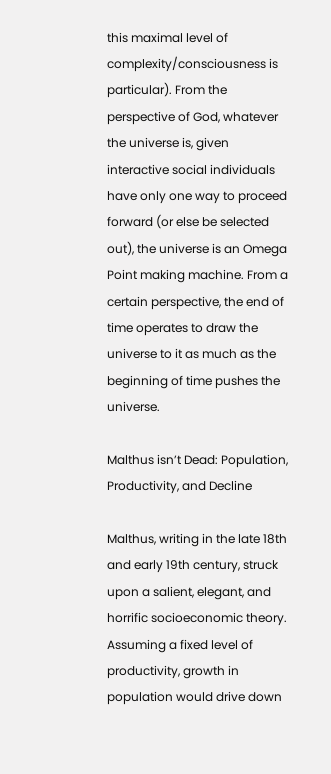this maximal level of complexity/consciousness is particular). From the perspective of God, whatever the universe is, given interactive social individuals have only one way to proceed forward (or else be selected out), the universe is an Omega Point making machine. From a certain perspective, the end of time operates to draw the universe to it as much as the beginning of time pushes the universe.

Malthus isn’t Dead: Population, Productivity, and Decline

Malthus, writing in the late 18th and early 19th century, struck upon a salient, elegant, and horrific socioeconomic theory. Assuming a fixed level of productivity, growth in population would drive down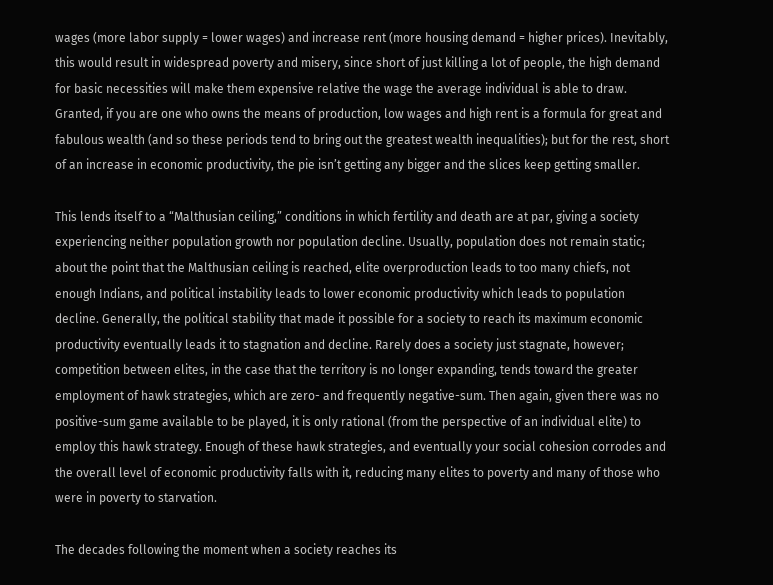wages (more labor supply = lower wages) and increase rent (more housing demand = higher prices). Inevitably, this would result in widespread poverty and misery, since short of just killing a lot of people, the high demand for basic necessities will make them expensive relative the wage the average individual is able to draw. Granted, if you are one who owns the means of production, low wages and high rent is a formula for great and fabulous wealth (and so these periods tend to bring out the greatest wealth inequalities); but for the rest, short of an increase in economic productivity, the pie isn’t getting any bigger and the slices keep getting smaller.

This lends itself to a “Malthusian ceiling,” conditions in which fertility and death are at par, giving a society experiencing neither population growth nor population decline. Usually, population does not remain static; about the point that the Malthusian ceiling is reached, elite overproduction leads to too many chiefs, not enough Indians, and political instability leads to lower economic productivity which leads to population decline. Generally, the political stability that made it possible for a society to reach its maximum economic productivity eventually leads it to stagnation and decline. Rarely does a society just stagnate, however; competition between elites, in the case that the territory is no longer expanding, tends toward the greater employment of hawk strategies, which are zero- and frequently negative-sum. Then again, given there was no positive-sum game available to be played, it is only rational (from the perspective of an individual elite) to employ this hawk strategy. Enough of these hawk strategies, and eventually your social cohesion corrodes and the overall level of economic productivity falls with it, reducing many elites to poverty and many of those who were in poverty to starvation.

The decades following the moment when a society reaches its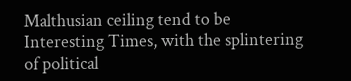Malthusian ceiling tend to be Interesting Times, with the splintering of political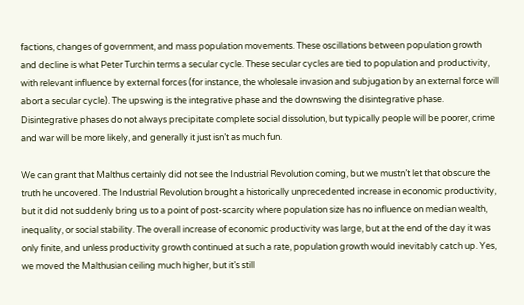factions, changes of government, and mass population movements. These oscillations between population growth and decline is what Peter Turchin terms a secular cycle. These secular cycles are tied to population and productivity, with relevant influence by external forces (for instance, the wholesale invasion and subjugation by an external force will abort a secular cycle). The upswing is the integrative phase and the downswing the disintegrative phase. Disintegrative phases do not always precipitate complete social dissolution, but typically people will be poorer, crime and war will be more likely, and generally it just isn’t as much fun.

We can grant that Malthus certainly did not see the Industrial Revolution coming, but we mustn’t let that obscure the truth he uncovered. The Industrial Revolution brought a historically unprecedented increase in economic productivity, but it did not suddenly bring us to a point of post-scarcity where population size has no influence on median wealth, inequality, or social stability. The overall increase of economic productivity was large, but at the end of the day it was only finite, and unless productivity growth continued at such a rate, population growth would inevitably catch up. Yes, we moved the Malthusian ceiling much higher, but it’s still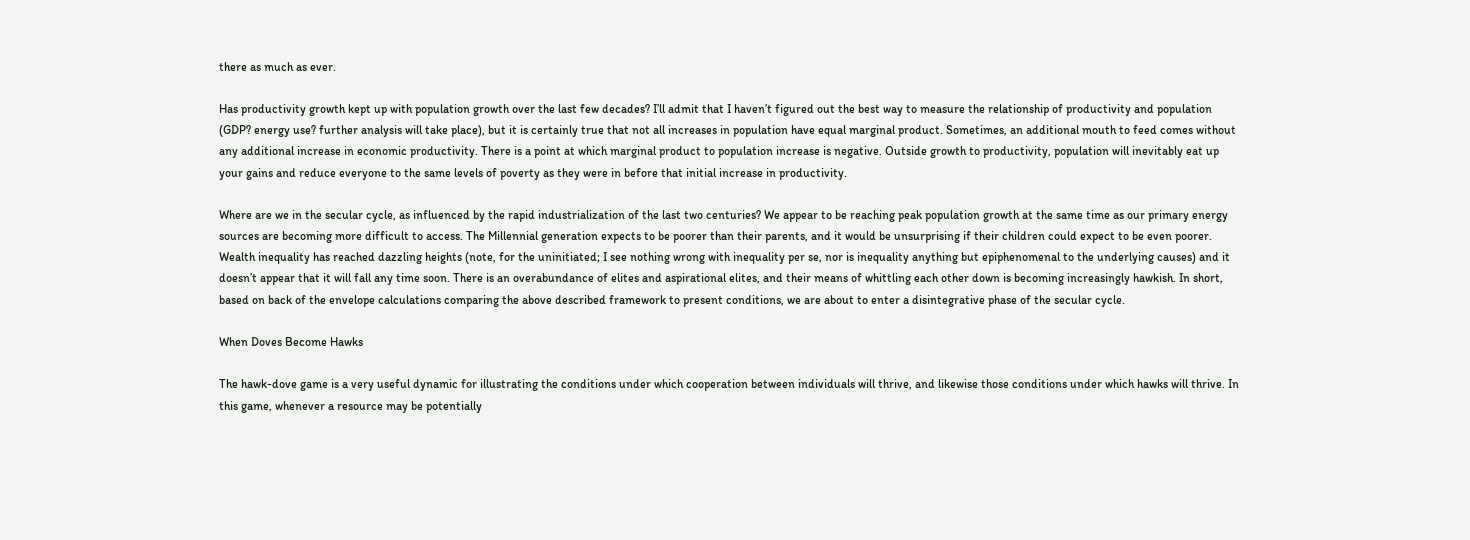there as much as ever.

Has productivity growth kept up with population growth over the last few decades? I’ll admit that I haven’t figured out the best way to measure the relationship of productivity and population (GDP? energy use? further analysis will take place), but it is certainly true that not all increases in population have equal marginal product. Sometimes, an additional mouth to feed comes without any additional increase in economic productivity. There is a point at which marginal product to population increase is negative. Outside growth to productivity, population will inevitably eat up your gains and reduce everyone to the same levels of poverty as they were in before that initial increase in productivity.

Where are we in the secular cycle, as influenced by the rapid industrialization of the last two centuries? We appear to be reaching peak population growth at the same time as our primary energy sources are becoming more difficult to access. The Millennial generation expects to be poorer than their parents, and it would be unsurprising if their children could expect to be even poorer. Wealth inequality has reached dazzling heights (note, for the uninitiated; I see nothing wrong with inequality per se, nor is inequality anything but epiphenomenal to the underlying causes) and it doesn’t appear that it will fall any time soon. There is an overabundance of elites and aspirational elites, and their means of whittling each other down is becoming increasingly hawkish. In short, based on back of the envelope calculations comparing the above described framework to present conditions, we are about to enter a disintegrative phase of the secular cycle.

When Doves Become Hawks

The hawk-dove game is a very useful dynamic for illustrating the conditions under which cooperation between individuals will thrive, and likewise those conditions under which hawks will thrive. In this game, whenever a resource may be potentially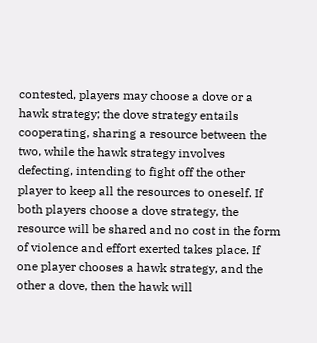contested, players may choose a dove or a hawk strategy; the dove strategy entails cooperating, sharing a resource between the two, while the hawk strategy involves defecting, intending to fight off the other player to keep all the resources to oneself. If both players choose a dove strategy, the resource will be shared and no cost in the form of violence and effort exerted takes place. If one player chooses a hawk strategy, and the other a dove, then the hawk will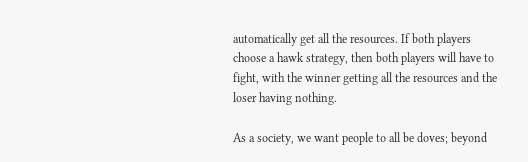automatically get all the resources. If both players choose a hawk strategy, then both players will have to fight, with the winner getting all the resources and the loser having nothing.

As a society, we want people to all be doves; beyond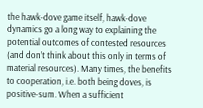the hawk-dove game itself, hawk-dove dynamics go a long way to explaining the potential outcomes of contested resources (and don’t think about this only in terms of material resources). Many times, the benefits to cooperation, i.e. both being doves, is positive-sum. When a sufficient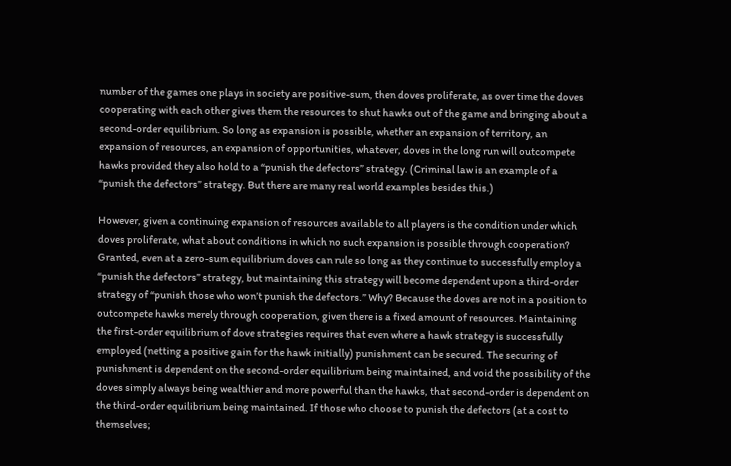number of the games one plays in society are positive-sum, then doves proliferate, as over time the doves cooperating with each other gives them the resources to shut hawks out of the game and bringing about a second-order equilibrium. So long as expansion is possible, whether an expansion of territory, an expansion of resources, an expansion of opportunities, whatever, doves in the long run will outcompete hawks provided they also hold to a “punish the defectors” strategy. (Criminal law is an example of a “punish the defectors” strategy. But there are many real world examples besides this.)

However, given a continuing expansion of resources available to all players is the condition under which doves proliferate, what about conditions in which no such expansion is possible through cooperation? Granted, even at a zero-sum equilibrium doves can rule so long as they continue to successfully employ a “punish the defectors” strategy, but maintaining this strategy will become dependent upon a third-order strategy of “punish those who won’t punish the defectors.” Why? Because the doves are not in a position to outcompete hawks merely through cooperation, given there is a fixed amount of resources. Maintaining the first-order equilibrium of dove strategies requires that even where a hawk strategy is successfully employed (netting a positive gain for the hawk initially) punishment can be secured. The securing of punishment is dependent on the second-order equilibrium being maintained, and void the possibility of the doves simply always being wealthier and more powerful than the hawks, that second-order is dependent on the third-order equilibrium being maintained. If those who choose to punish the defectors (at a cost to themselves;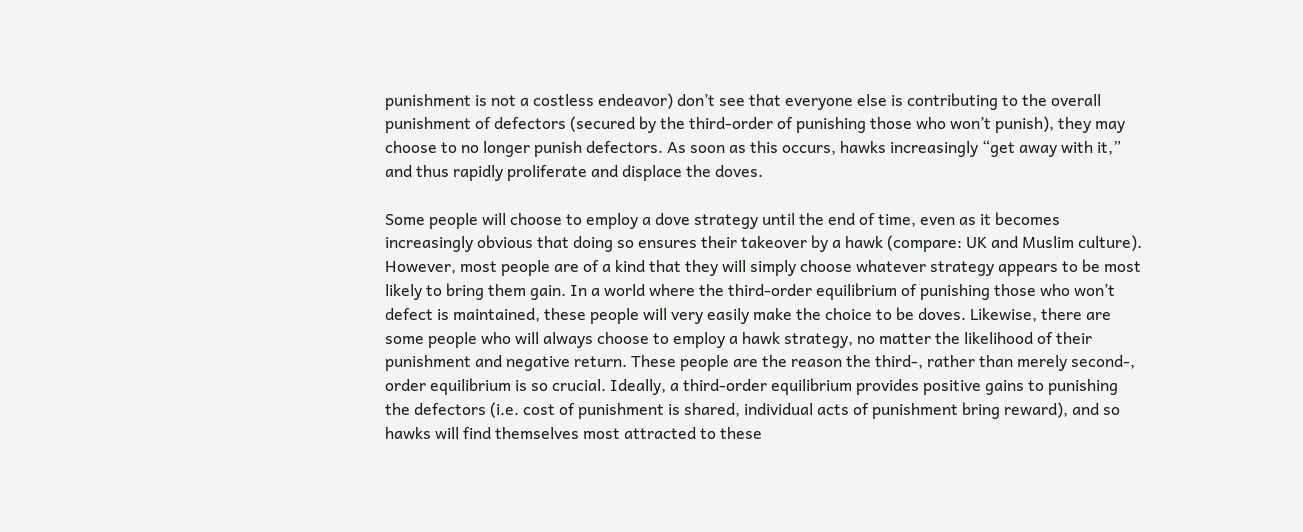punishment is not a costless endeavor) don’t see that everyone else is contributing to the overall punishment of defectors (secured by the third-order of punishing those who won’t punish), they may choose to no longer punish defectors. As soon as this occurs, hawks increasingly “get away with it,” and thus rapidly proliferate and displace the doves.

Some people will choose to employ a dove strategy until the end of time, even as it becomes increasingly obvious that doing so ensures their takeover by a hawk (compare: UK and Muslim culture). However, most people are of a kind that they will simply choose whatever strategy appears to be most likely to bring them gain. In a world where the third-order equilibrium of punishing those who won’t defect is maintained, these people will very easily make the choice to be doves. Likewise, there are some people who will always choose to employ a hawk strategy, no matter the likelihood of their punishment and negative return. These people are the reason the third-, rather than merely second-, order equilibrium is so crucial. Ideally, a third-order equilibrium provides positive gains to punishing the defectors (i.e. cost of punishment is shared, individual acts of punishment bring reward), and so hawks will find themselves most attracted to these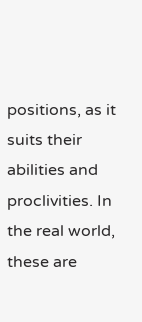positions, as it suits their abilities and proclivities. In the real world, these are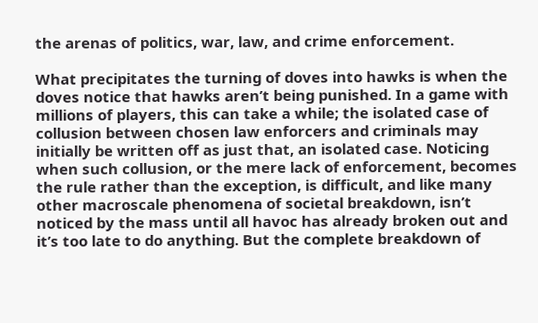the arenas of politics, war, law, and crime enforcement.

What precipitates the turning of doves into hawks is when the doves notice that hawks aren’t being punished. In a game with millions of players, this can take a while; the isolated case of collusion between chosen law enforcers and criminals may initially be written off as just that, an isolated case. Noticing when such collusion, or the mere lack of enforcement, becomes the rule rather than the exception, is difficult, and like many other macroscale phenomena of societal breakdown, isn’t noticed by the mass until all havoc has already broken out and it’s too late to do anything. But the complete breakdown of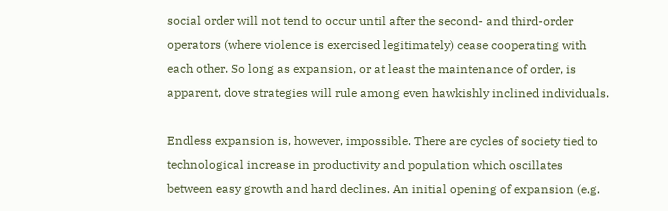social order will not tend to occur until after the second- and third-order operators (where violence is exercised legitimately) cease cooperating with each other. So long as expansion, or at least the maintenance of order, is apparent, dove strategies will rule among even hawkishly inclined individuals.

Endless expansion is, however, impossible. There are cycles of society tied to technological increase in productivity and population which oscillates between easy growth and hard declines. An initial opening of expansion (e.g.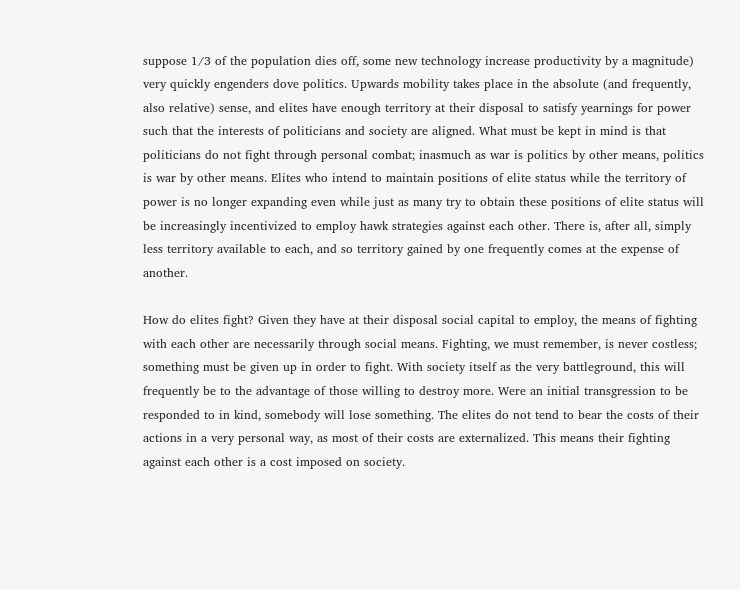suppose 1/3 of the population dies off, some new technology increase productivity by a magnitude) very quickly engenders dove politics. Upwards mobility takes place in the absolute (and frequently, also relative) sense, and elites have enough territory at their disposal to satisfy yearnings for power such that the interests of politicians and society are aligned. What must be kept in mind is that politicians do not fight through personal combat; inasmuch as war is politics by other means, politics is war by other means. Elites who intend to maintain positions of elite status while the territory of power is no longer expanding even while just as many try to obtain these positions of elite status will be increasingly incentivized to employ hawk strategies against each other. There is, after all, simply less territory available to each, and so territory gained by one frequently comes at the expense of another.

How do elites fight? Given they have at their disposal social capital to employ, the means of fighting with each other are necessarily through social means. Fighting, we must remember, is never costless; something must be given up in order to fight. With society itself as the very battleground, this will frequently be to the advantage of those willing to destroy more. Were an initial transgression to be responded to in kind, somebody will lose something. The elites do not tend to bear the costs of their actions in a very personal way, as most of their costs are externalized. This means their fighting against each other is a cost imposed on society.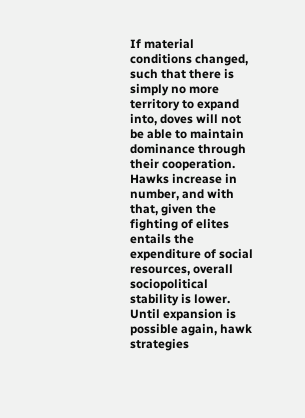If material conditions changed, such that there is simply no more territory to expand into, doves will not be able to maintain dominance through their cooperation. Hawks increase in number, and with that, given the fighting of elites entails the expenditure of social resources, overall sociopolitical stability is lower. Until expansion is possible again, hawk strategies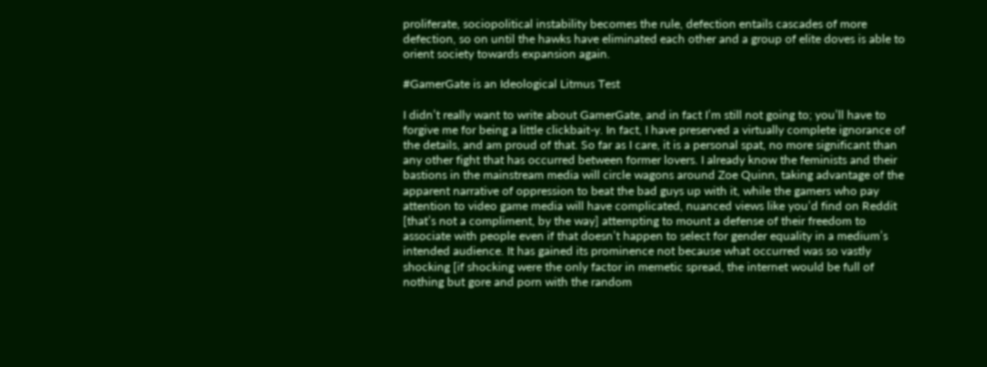proliferate, sociopolitical instability becomes the rule, defection entails cascades of more defection, so on until the hawks have eliminated each other and a group of elite doves is able to orient society towards expansion again.

#GamerGate is an Ideological Litmus Test

I didn’t really want to write about GamerGate, and in fact I’m still not going to; you’ll have to forgive me for being a little clickbait-y. In fact, I have preserved a virtually complete ignorance of the details, and am proud of that. So far as I care, it is a personal spat, no more significant than any other fight that has occurred between former lovers. I already know the feminists and their bastions in the mainstream media will circle wagons around Zoe Quinn, taking advantage of the apparent narrative of oppression to beat the bad guys up with it, while the gamers who pay attention to video game media will have complicated, nuanced views like you’d find on Reddit [that’s not a compliment, by the way] attempting to mount a defense of their freedom to associate with people even if that doesn’t happen to select for gender equality in a medium’s intended audience. It has gained its prominence not because what occurred was so vastly shocking [if shocking were the only factor in memetic spread, the internet would be full of nothing but gore and porn with the random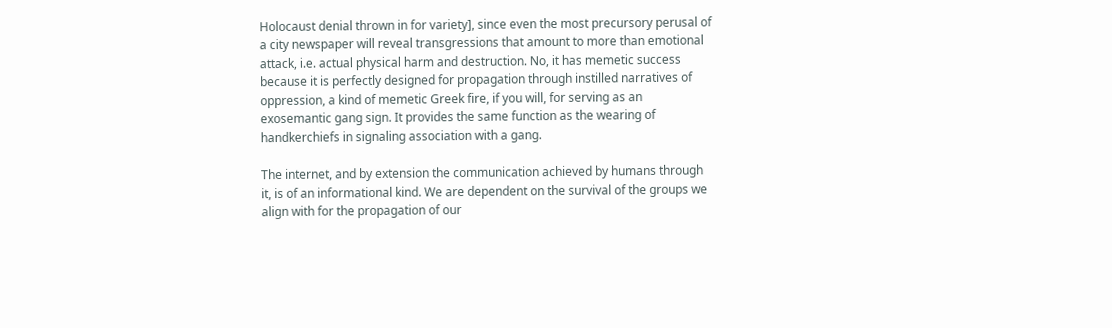Holocaust denial thrown in for variety], since even the most precursory perusal of a city newspaper will reveal transgressions that amount to more than emotional attack, i.e. actual physical harm and destruction. No, it has memetic success because it is perfectly designed for propagation through instilled narratives of oppression, a kind of memetic Greek fire, if you will, for serving as an exosemantic gang sign. It provides the same function as the wearing of handkerchiefs in signaling association with a gang.

The internet, and by extension the communication achieved by humans through it, is of an informational kind. We are dependent on the survival of the groups we align with for the propagation of our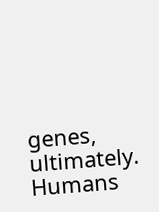genes, ultimately. Humans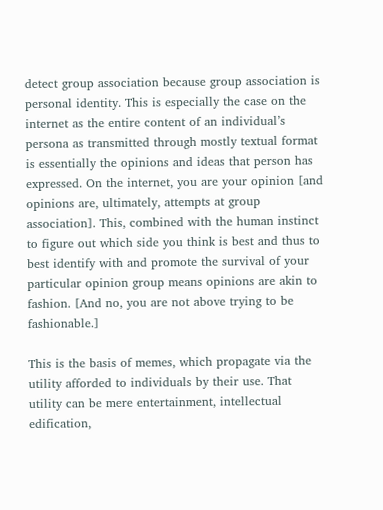detect group association because group association is personal identity. This is especially the case on the internet as the entire content of an individual’s persona as transmitted through mostly textual format is essentially the opinions and ideas that person has expressed. On the internet, you are your opinion [and opinions are, ultimately, attempts at group association]. This, combined with the human instinct to figure out which side you think is best and thus to best identify with and promote the survival of your particular opinion group means opinions are akin to fashion. [And no, you are not above trying to be fashionable.]

This is the basis of memes, which propagate via the utility afforded to individuals by their use. That utility can be mere entertainment, intellectual edification,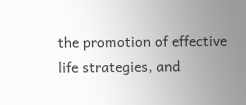the promotion of effective life strategies, and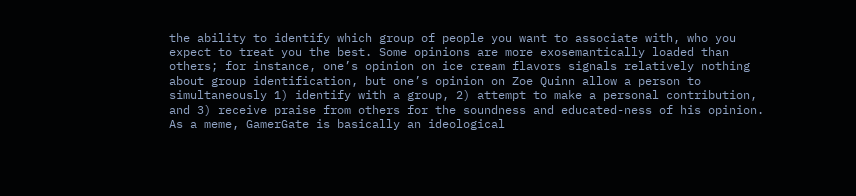the ability to identify which group of people you want to associate with, who you expect to treat you the best. Some opinions are more exosemantically loaded than others; for instance, one’s opinion on ice cream flavors signals relatively nothing about group identification, but one’s opinion on Zoe Quinn allow a person to simultaneously 1) identify with a group, 2) attempt to make a personal contribution, and 3) receive praise from others for the soundness and educated-ness of his opinion. As a meme, GamerGate is basically an ideological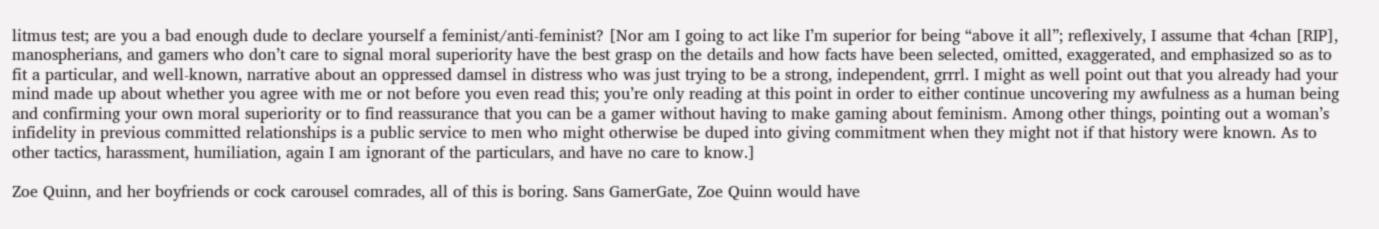litmus test; are you a bad enough dude to declare yourself a feminist/anti-feminist? [Nor am I going to act like I’m superior for being “above it all”; reflexively, I assume that 4chan [RIP], manospherians, and gamers who don’t care to signal moral superiority have the best grasp on the details and how facts have been selected, omitted, exaggerated, and emphasized so as to fit a particular, and well-known, narrative about an oppressed damsel in distress who was just trying to be a strong, independent, grrrl. I might as well point out that you already had your mind made up about whether you agree with me or not before you even read this; you’re only reading at this point in order to either continue uncovering my awfulness as a human being and confirming your own moral superiority or to find reassurance that you can be a gamer without having to make gaming about feminism. Among other things, pointing out a woman’s infidelity in previous committed relationships is a public service to men who might otherwise be duped into giving commitment when they might not if that history were known. As to other tactics, harassment, humiliation, again I am ignorant of the particulars, and have no care to know.]

Zoe Quinn, and her boyfriends or cock carousel comrades, all of this is boring. Sans GamerGate, Zoe Quinn would have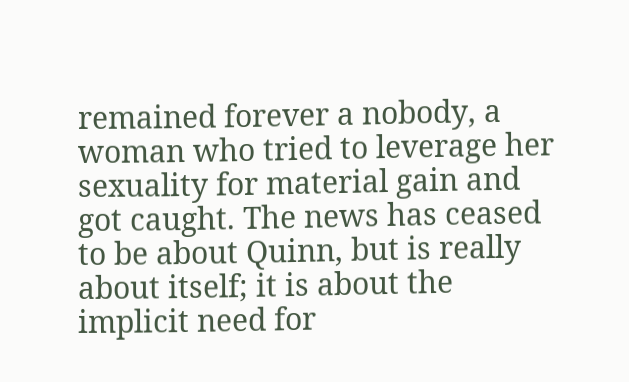remained forever a nobody, a woman who tried to leverage her sexuality for material gain and got caught. The news has ceased to be about Quinn, but is really about itself; it is about the implicit need for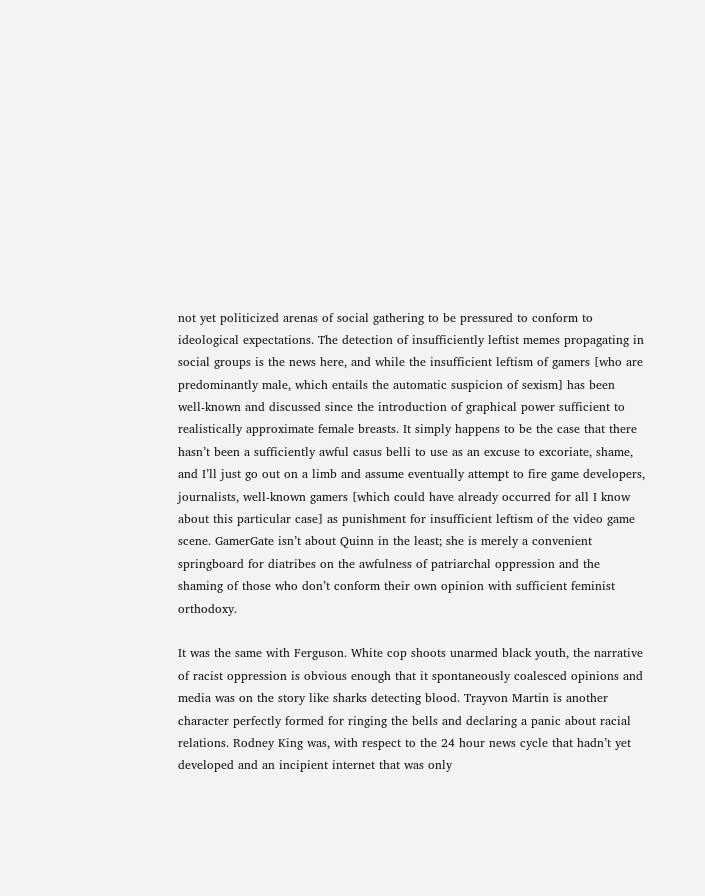not yet politicized arenas of social gathering to be pressured to conform to ideological expectations. The detection of insufficiently leftist memes propagating in social groups is the news here, and while the insufficient leftism of gamers [who are predominantly male, which entails the automatic suspicion of sexism] has been well-known and discussed since the introduction of graphical power sufficient to realistically approximate female breasts. It simply happens to be the case that there hasn’t been a sufficiently awful casus belli to use as an excuse to excoriate, shame, and I’ll just go out on a limb and assume eventually attempt to fire game developers, journalists, well-known gamers [which could have already occurred for all I know about this particular case] as punishment for insufficient leftism of the video game scene. GamerGate isn’t about Quinn in the least; she is merely a convenient springboard for diatribes on the awfulness of patriarchal oppression and the shaming of those who don’t conform their own opinion with sufficient feminist orthodoxy.

It was the same with Ferguson. White cop shoots unarmed black youth, the narrative of racist oppression is obvious enough that it spontaneously coalesced opinions and media was on the story like sharks detecting blood. Trayvon Martin is another character perfectly formed for ringing the bells and declaring a panic about racial relations. Rodney King was, with respect to the 24 hour news cycle that hadn’t yet developed and an incipient internet that was only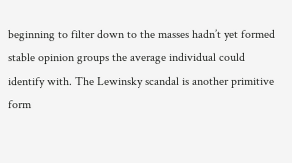beginning to filter down to the masses hadn’t yet formed stable opinion groups the average individual could identify with. The Lewinsky scandal is another primitive form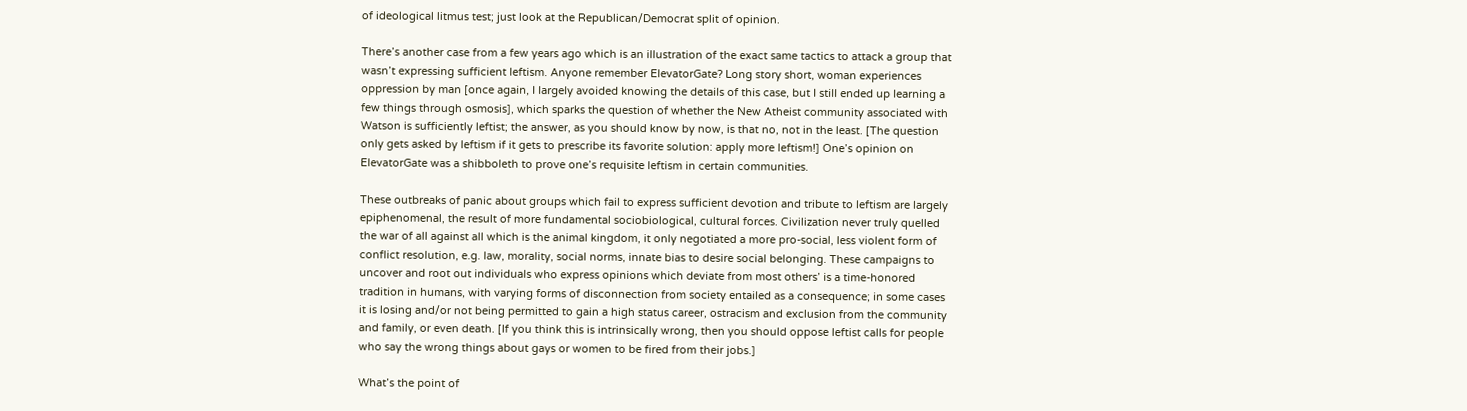of ideological litmus test; just look at the Republican/Democrat split of opinion.

There’s another case from a few years ago which is an illustration of the exact same tactics to attack a group that wasn’t expressing sufficient leftism. Anyone remember ElevatorGate? Long story short, woman experiences oppression by man [once again, I largely avoided knowing the details of this case, but I still ended up learning a few things through osmosis], which sparks the question of whether the New Atheist community associated with Watson is sufficiently leftist; the answer, as you should know by now, is that no, not in the least. [The question only gets asked by leftism if it gets to prescribe its favorite solution: apply more leftism!] One’s opinion on ElevatorGate was a shibboleth to prove one’s requisite leftism in certain communities.

These outbreaks of panic about groups which fail to express sufficient devotion and tribute to leftism are largely epiphenomenal, the result of more fundamental sociobiological, cultural forces. Civilization never truly quelled the war of all against all which is the animal kingdom, it only negotiated a more pro-social, less violent form of conflict resolution, e.g. law, morality, social norms, innate bias to desire social belonging. These campaigns to uncover and root out individuals who express opinions which deviate from most others’ is a time-honored tradition in humans, with varying forms of disconnection from society entailed as a consequence; in some cases it is losing and/or not being permitted to gain a high status career, ostracism and exclusion from the community and family, or even death. [If you think this is intrinsically wrong, then you should oppose leftist calls for people who say the wrong things about gays or women to be fired from their jobs.]

What’s the point of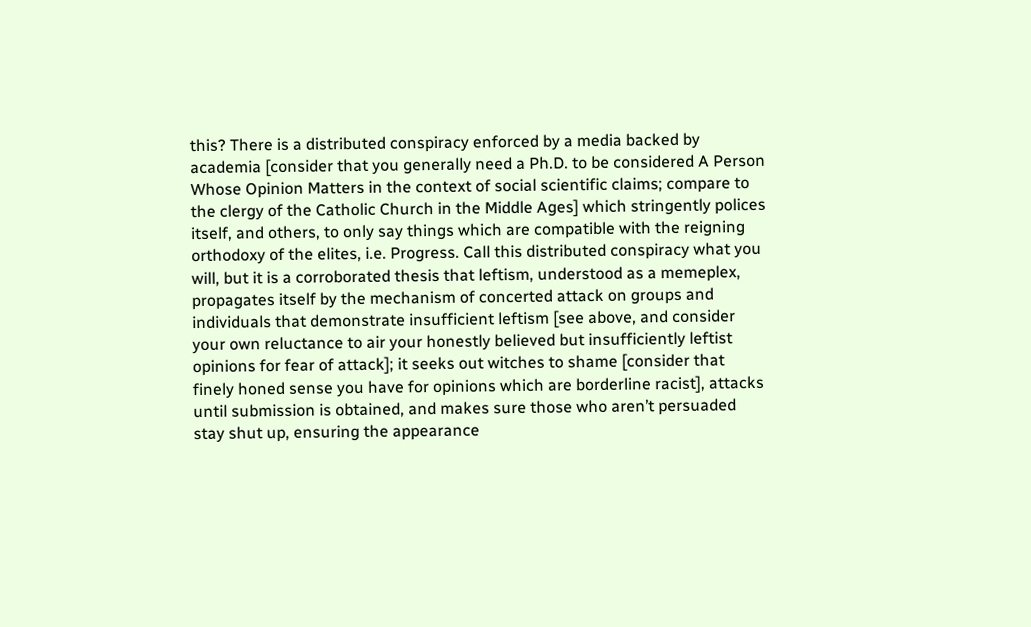this? There is a distributed conspiracy enforced by a media backed by academia [consider that you generally need a Ph.D. to be considered A Person Whose Opinion Matters in the context of social scientific claims; compare to the clergy of the Catholic Church in the Middle Ages] which stringently polices itself, and others, to only say things which are compatible with the reigning orthodoxy of the elites, i.e. Progress. Call this distributed conspiracy what you will, but it is a corroborated thesis that leftism, understood as a memeplex, propagates itself by the mechanism of concerted attack on groups and individuals that demonstrate insufficient leftism [see above, and consider your own reluctance to air your honestly believed but insufficiently leftist opinions for fear of attack]; it seeks out witches to shame [consider that finely honed sense you have for opinions which are borderline racist], attacks until submission is obtained, and makes sure those who aren’t persuaded stay shut up, ensuring the appearance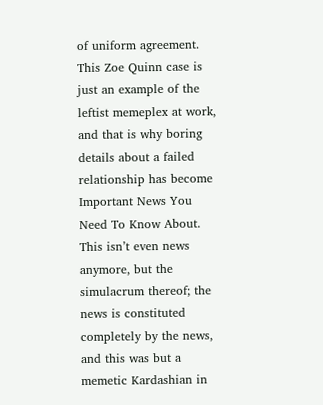of uniform agreement. This Zoe Quinn case is just an example of the leftist memeplex at work, and that is why boring details about a failed relationship has become Important News You Need To Know About. This isn’t even news anymore, but the simulacrum thereof; the news is constituted completely by the news, and this was but a memetic Kardashian in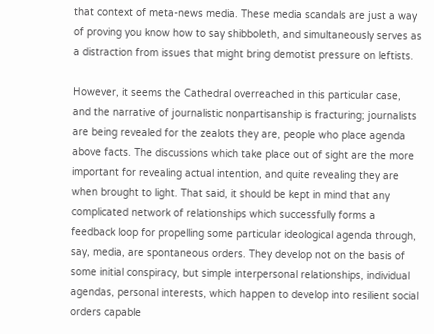that context of meta-news media. These media scandals are just a way of proving you know how to say shibboleth, and simultaneously serves as a distraction from issues that might bring demotist pressure on leftists.

However, it seems the Cathedral overreached in this particular case, and the narrative of journalistic nonpartisanship is fracturing; journalists are being revealed for the zealots they are, people who place agenda above facts. The discussions which take place out of sight are the more important for revealing actual intention, and quite revealing they are when brought to light. That said, it should be kept in mind that any complicated network of relationships which successfully forms a feedback loop for propelling some particular ideological agenda through, say, media, are spontaneous orders. They develop not on the basis of some initial conspiracy, but simple interpersonal relationships, individual agendas, personal interests, which happen to develop into resilient social orders capable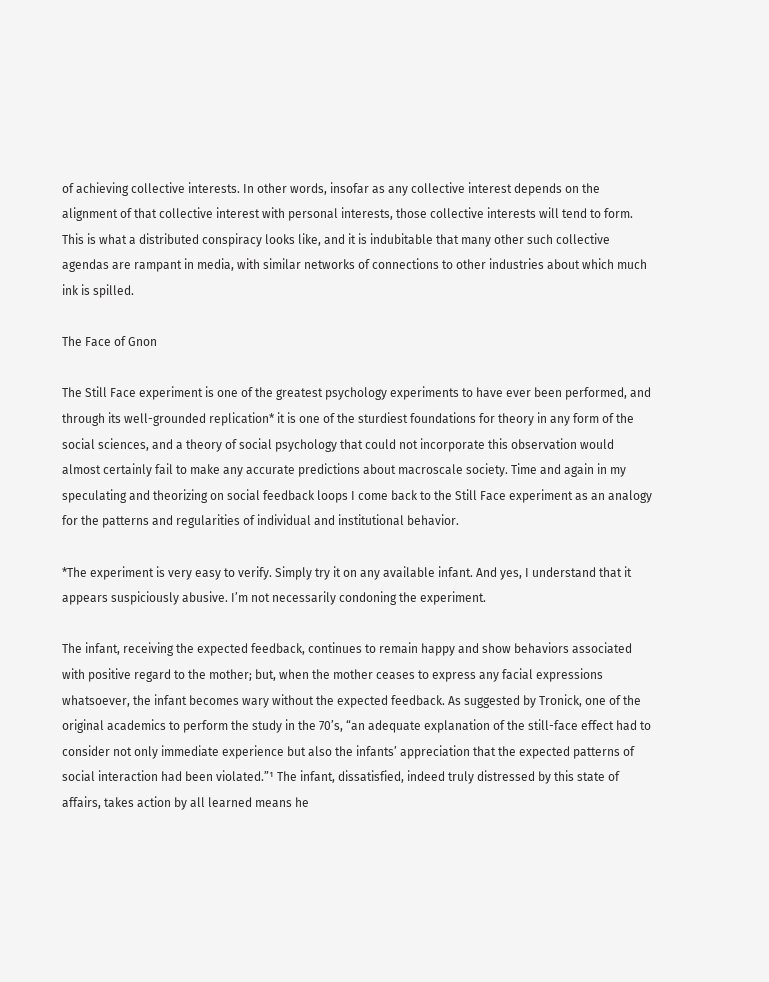of achieving collective interests. In other words, insofar as any collective interest depends on the alignment of that collective interest with personal interests, those collective interests will tend to form. This is what a distributed conspiracy looks like, and it is indubitable that many other such collective agendas are rampant in media, with similar networks of connections to other industries about which much ink is spilled.

The Face of Gnon

The Still Face experiment is one of the greatest psychology experiments to have ever been performed, and through its well-grounded replication* it is one of the sturdiest foundations for theory in any form of the social sciences, and a theory of social psychology that could not incorporate this observation would almost certainly fail to make any accurate predictions about macroscale society. Time and again in my speculating and theorizing on social feedback loops I come back to the Still Face experiment as an analogy for the patterns and regularities of individual and institutional behavior.

*The experiment is very easy to verify. Simply try it on any available infant. And yes, I understand that it appears suspiciously abusive. I’m not necessarily condoning the experiment.

The infant, receiving the expected feedback, continues to remain happy and show behaviors associated with positive regard to the mother; but, when the mother ceases to express any facial expressions whatsoever, the infant becomes wary without the expected feedback. As suggested by Tronick, one of the original academics to perform the study in the 70’s, “an adequate explanation of the still-face effect had to consider not only immediate experience but also the infants’ appreciation that the expected patterns of social interaction had been violated.”¹ The infant, dissatisfied, indeed truly distressed by this state of affairs, takes action by all learned means he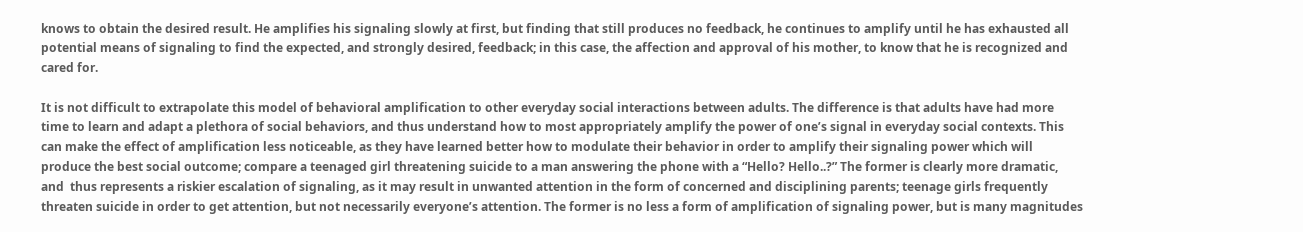knows to obtain the desired result. He amplifies his signaling slowly at first, but finding that still produces no feedback, he continues to amplify until he has exhausted all potential means of signaling to find the expected, and strongly desired, feedback; in this case, the affection and approval of his mother, to know that he is recognized and cared for.

It is not difficult to extrapolate this model of behavioral amplification to other everyday social interactions between adults. The difference is that adults have had more time to learn and adapt a plethora of social behaviors, and thus understand how to most appropriately amplify the power of one’s signal in everyday social contexts. This can make the effect of amplification less noticeable, as they have learned better how to modulate their behavior in order to amplify their signaling power which will produce the best social outcome; compare a teenaged girl threatening suicide to a man answering the phone with a “Hello? Hello..?” The former is clearly more dramatic, and  thus represents a riskier escalation of signaling, as it may result in unwanted attention in the form of concerned and disciplining parents; teenage girls frequently threaten suicide in order to get attention, but not necessarily everyone’s attention. The former is no less a form of amplification of signaling power, but is many magnitudes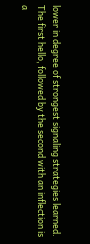lower in degree of strongest signaling strategies learned. The first hello, followed by the second with an inflection is a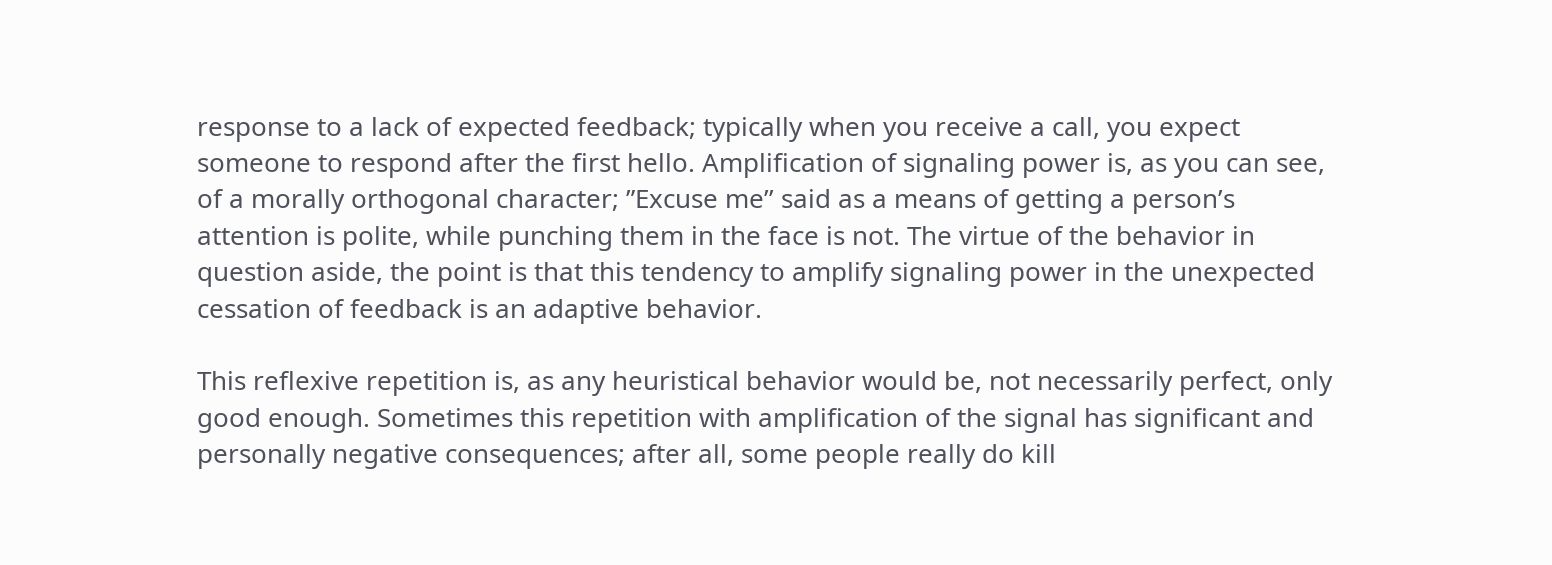response to a lack of expected feedback; typically when you receive a call, you expect someone to respond after the first hello. Amplification of signaling power is, as you can see, of a morally orthogonal character; ”Excuse me’’ said as a means of getting a person’s attention is polite, while punching them in the face is not. The virtue of the behavior in question aside, the point is that this tendency to amplify signaling power in the unexpected cessation of feedback is an adaptive behavior.

This reflexive repetition is, as any heuristical behavior would be, not necessarily perfect, only good enough. Sometimes this repetition with amplification of the signal has significant and personally negative consequences; after all, some people really do kill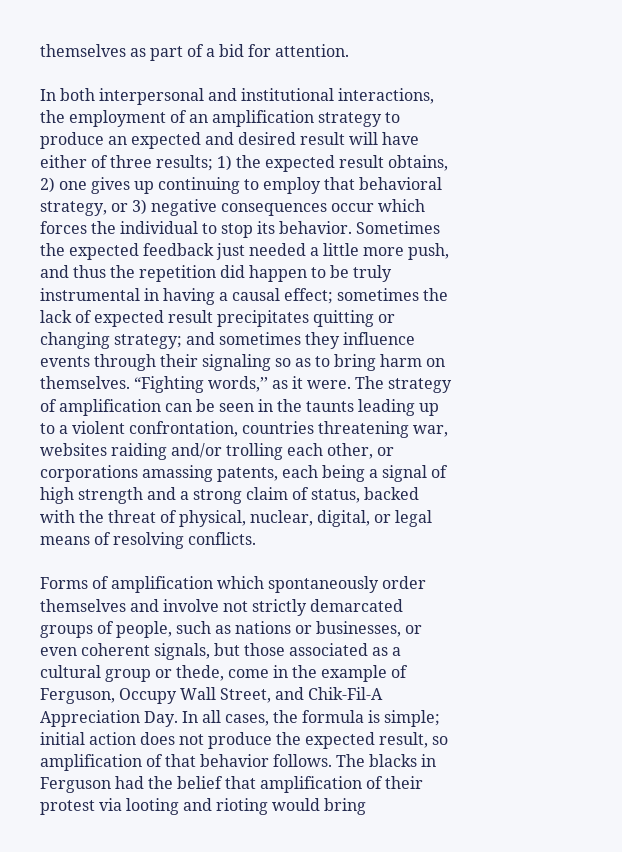themselves as part of a bid for attention.

In both interpersonal and institutional interactions, the employment of an amplification strategy to produce an expected and desired result will have either of three results; 1) the expected result obtains, 2) one gives up continuing to employ that behavioral strategy, or 3) negative consequences occur which forces the individual to stop its behavior. Sometimes the expected feedback just needed a little more push, and thus the repetition did happen to be truly instrumental in having a causal effect; sometimes the lack of expected result precipitates quitting or changing strategy; and sometimes they influence events through their signaling so as to bring harm on themselves. “Fighting words,’’ as it were. The strategy of amplification can be seen in the taunts leading up to a violent confrontation, countries threatening war, websites raiding and/or trolling each other, or corporations amassing patents, each being a signal of high strength and a strong claim of status, backed with the threat of physical, nuclear, digital, or legal means of resolving conflicts.

Forms of amplification which spontaneously order themselves and involve not strictly demarcated groups of people, such as nations or businesses, or even coherent signals, but those associated as a cultural group or thede, come in the example of Ferguson, Occupy Wall Street, and Chik-Fil-A Appreciation Day. In all cases, the formula is simple; initial action does not produce the expected result, so amplification of that behavior follows. The blacks in Ferguson had the belief that amplification of their protest via looting and rioting would bring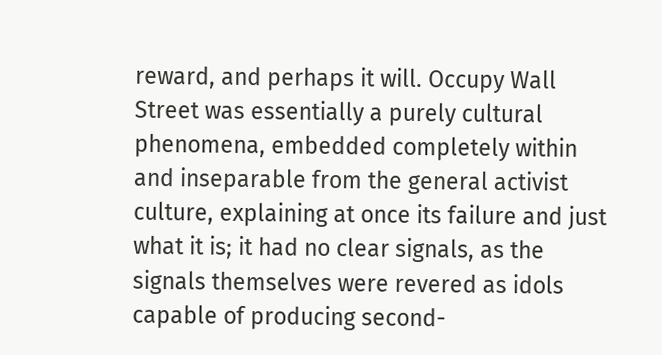reward, and perhaps it will. Occupy Wall Street was essentially a purely cultural phenomena, embedded completely within and inseparable from the general activist culture, explaining at once its failure and just what it is; it had no clear signals, as the signals themselves were revered as idols capable of producing second-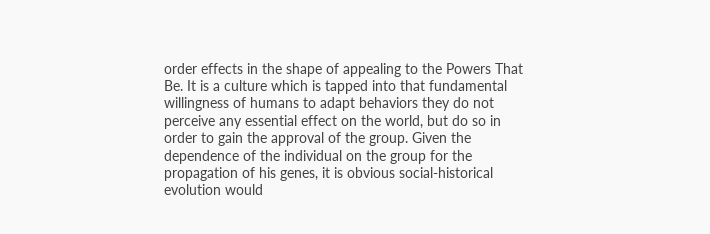order effects in the shape of appealing to the Powers That Be. It is a culture which is tapped into that fundamental willingness of humans to adapt behaviors they do not perceive any essential effect on the world, but do so in order to gain the approval of the group. Given the dependence of the individual on the group for the propagation of his genes, it is obvious social-historical evolution would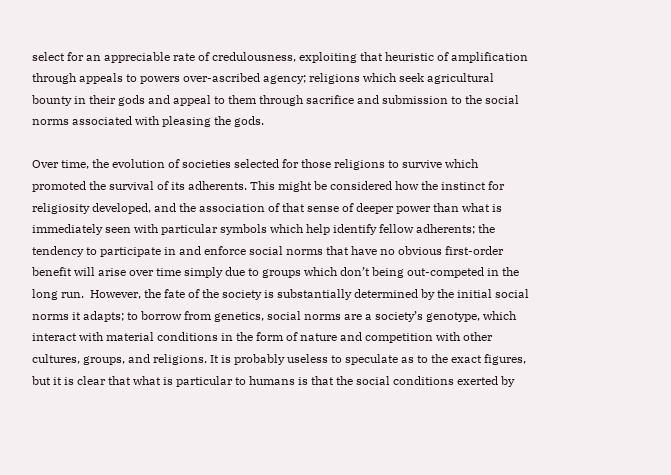select for an appreciable rate of credulousness, exploiting that heuristic of amplification through appeals to powers over-ascribed agency; religions which seek agricultural bounty in their gods and appeal to them through sacrifice and submission to the social norms associated with pleasing the gods.

Over time, the evolution of societies selected for those religions to survive which promoted the survival of its adherents. This might be considered how the instinct for religiosity developed, and the association of that sense of deeper power than what is immediately seen with particular symbols which help identify fellow adherents; the tendency to participate in and enforce social norms that have no obvious first-order benefit will arise over time simply due to groups which don’t being out-competed in the long run.  However, the fate of the society is substantially determined by the initial social norms it adapts; to borrow from genetics, social norms are a society’s genotype, which interact with material conditions in the form of nature and competition with other cultures, groups, and religions. It is probably useless to speculate as to the exact figures, but it is clear that what is particular to humans is that the social conditions exerted by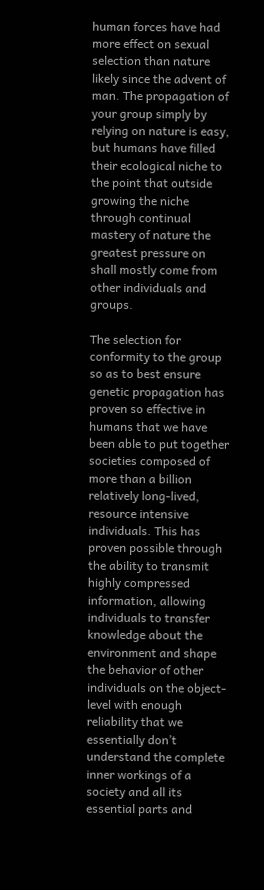human forces have had more effect on sexual selection than nature likely since the advent of man. The propagation of your group simply by relying on nature is easy, but humans have filled their ecological niche to the point that outside growing the niche through continual mastery of nature the greatest pressure on shall mostly come from other individuals and groups.

The selection for conformity to the group so as to best ensure genetic propagation has proven so effective in humans that we have been able to put together societies composed of more than a billion relatively long-lived, resource intensive individuals. This has proven possible through the ability to transmit highly compressed information, allowing individuals to transfer knowledge about the environment and shape the behavior of other individuals on the object-level with enough reliability that we essentially don’t understand the complete inner workings of a society and all its essential parts and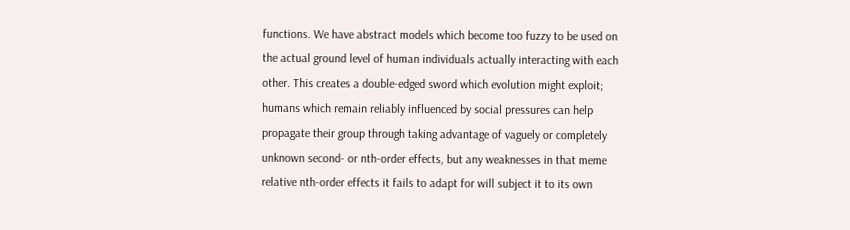functions. We have abstract models which become too fuzzy to be used on the actual ground level of human individuals actually interacting with each other. This creates a double-edged sword which evolution might exploit; humans which remain reliably influenced by social pressures can help propagate their group through taking advantage of vaguely or completely unknown second- or nth-order effects, but any weaknesses in that meme relative nth-order effects it fails to adapt for will subject it to its own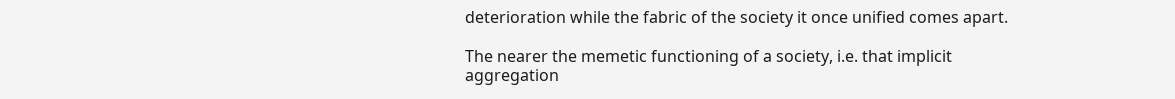deterioration while the fabric of the society it once unified comes apart.

The nearer the memetic functioning of a society, i.e. that implicit aggregation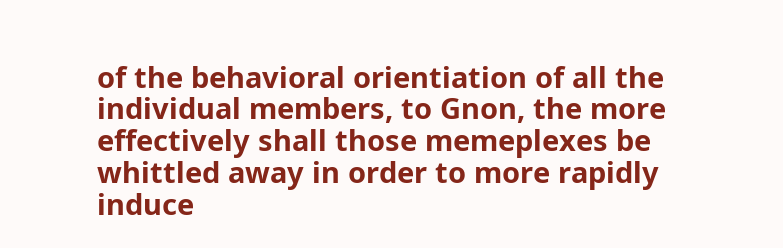of the behavioral orientiation of all the individual members, to Gnon, the more effectively shall those memeplexes be whittled away in order to more rapidly induce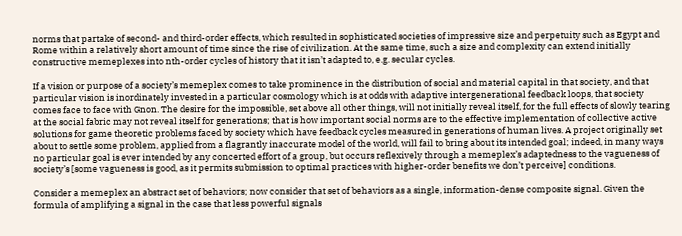norms that partake of second- and third-order effects, which resulted in sophisticated societies of impressive size and perpetuity such as Egypt and Rome within a relatively short amount of time since the rise of civilization. At the same time, such a size and complexity can extend initially constructive memeplexes into nth-order cycles of history that it isn’t adapted to, e.g. secular cycles.

If a vision or purpose of a society’s memeplex comes to take prominence in the distribution of social and material capital in that society, and that particular vision is inordinately invested in a particular cosmology which is at odds with adaptive intergenerational feedback loops, that society comes face to face with Gnon. The desire for the impossible, set above all other things, will not initially reveal itself, for the full effects of slowly tearing at the social fabric may not reveal itself for generations; that is how important social norms are to the effective implementation of collective active solutions for game theoretic problems faced by society which have feedback cycles measured in generations of human lives. A project originally set about to settle some problem, applied from a flagrantly inaccurate model of the world, will fail to bring about its intended goal; indeed, in many ways no particular goal is ever intended by any concerted effort of a group, but occurs reflexively through a memeplex’s adaptedness to the vagueness of society’s [some vagueness is good, as it permits submission to optimal practices with higher-order benefits we don’t perceive] conditions.

Consider a memeplex an abstract set of behaviors; now consider that set of behaviors as a single, information-dense composite signal. Given the formula of amplifying a signal in the case that less powerful signals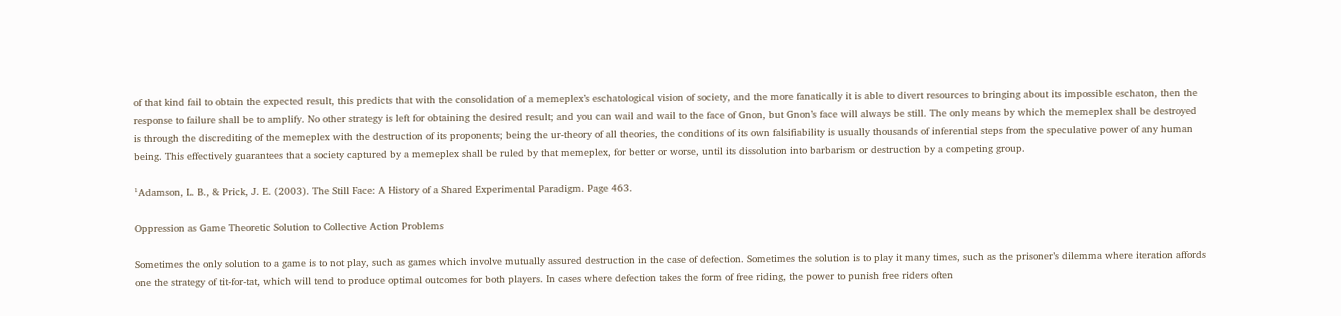of that kind fail to obtain the expected result, this predicts that with the consolidation of a memeplex’s eschatological vision of society, and the more fanatically it is able to divert resources to bringing about its impossible eschaton, then the response to failure shall be to amplify. No other strategy is left for obtaining the desired result; and you can wail and wail to the face of Gnon, but Gnon’s face will always be still. The only means by which the memeplex shall be destroyed is through the discrediting of the memeplex with the destruction of its proponents; being the ur-theory of all theories, the conditions of its own falsifiability is usually thousands of inferential steps from the speculative power of any human being. This effectively guarantees that a society captured by a memeplex shall be ruled by that memeplex, for better or worse, until its dissolution into barbarism or destruction by a competing group.

¹Adamson, L. B., & Prick, J. E. (2003). The Still Face: A History of a Shared Experimental Paradigm. Page 463.

Oppression as Game Theoretic Solution to Collective Action Problems

Sometimes the only solution to a game is to not play, such as games which involve mutually assured destruction in the case of defection. Sometimes the solution is to play it many times, such as the prisoner’s dilemma where iteration affords one the strategy of tit-for-tat, which will tend to produce optimal outcomes for both players. In cases where defection takes the form of free riding, the power to punish free riders often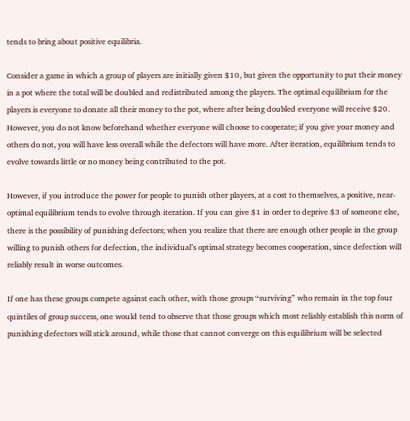tends to bring about positive equilibria.

Consider a game in which a group of players are initially given $10, but given the opportunity to put their money in a pot where the total will be doubled and redistributed among the players. The optimal equilibrium for the players is everyone to donate all their money to the pot, where after being doubled everyone will receive $20. However, you do not know beforehand whether everyone will choose to cooperate; if you give your money and others do not, you will have less overall while the defectors will have more. After iteration, equilibrium tends to evolve towards little or no money being contributed to the pot.

However, if you introduce the power for people to punish other players, at a cost to themselves, a positive, near-optimal equilibrium tends to evolve through iteration. If you can give $1 in order to deprive $3 of someone else, there is the possibility of punishing defectors; when you realize that there are enough other people in the group willing to punish others for defection, the individual’s optimal strategy becomes cooperation, since defection will reliably result in worse outcomes.

If one has these groups compete against each other, with those groups “surviving” who remain in the top four quintiles of group success, one would tend to observe that those groups which most reliably establish this norm of punishing defectors will stick around, while those that cannot converge on this equilibrium will be selected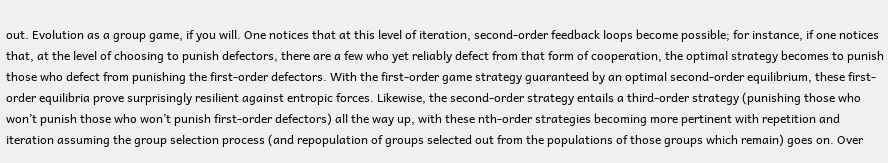out. Evolution as a group game, if you will. One notices that at this level of iteration, second-order feedback loops become possible; for instance, if one notices that, at the level of choosing to punish defectors, there are a few who yet reliably defect from that form of cooperation, the optimal strategy becomes to punish those who defect from punishing the first-order defectors. With the first-order game strategy guaranteed by an optimal second-order equilibrium, these first-order equilibria prove surprisingly resilient against entropic forces. Likewise, the second-order strategy entails a third-order strategy (punishing those who won’t punish those who won’t punish first-order defectors) all the way up, with these nth-order strategies becoming more pertinent with repetition and iteration assuming the group selection process (and repopulation of groups selected out from the populations of those groups which remain) goes on. Over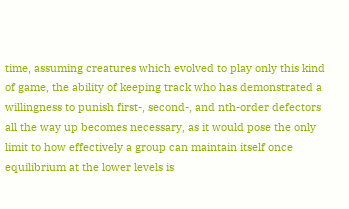time, assuming creatures which evolved to play only this kind of game, the ability of keeping track who has demonstrated a willingness to punish first-, second-, and nth-order defectors all the way up becomes necessary, as it would pose the only limit to how effectively a group can maintain itself once equilibrium at the lower levels is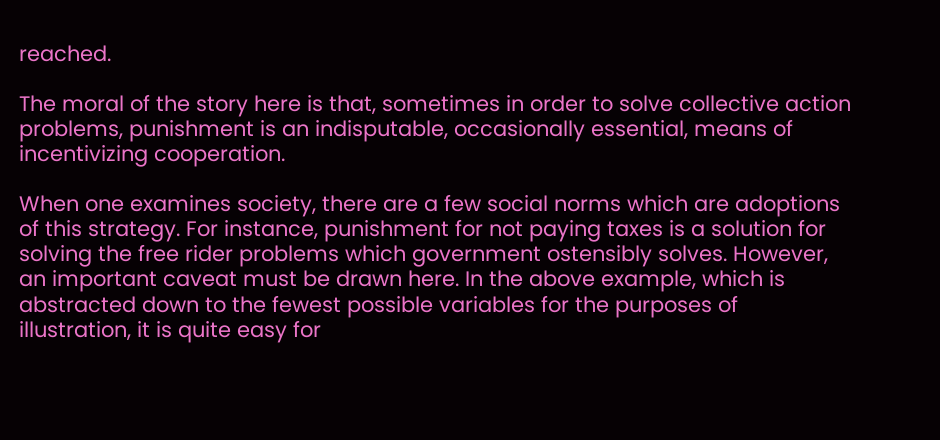reached.

The moral of the story here is that, sometimes in order to solve collective action problems, punishment is an indisputable, occasionally essential, means of incentivizing cooperation.

When one examines society, there are a few social norms which are adoptions of this strategy. For instance, punishment for not paying taxes is a solution for solving the free rider problems which government ostensibly solves. However, an important caveat must be drawn here. In the above example, which is abstracted down to the fewest possible variables for the purposes of illustration, it is quite easy for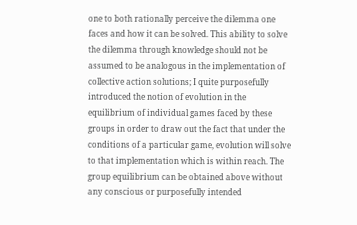one to both rationally perceive the dilemma one faces and how it can be solved. This ability to solve the dilemma through knowledge should not be assumed to be analogous in the implementation of collective action solutions; I quite purposefully introduced the notion of evolution in the equilibrium of individual games faced by these groups in order to draw out the fact that under the conditions of a particular game, evolution will solve to that implementation which is within reach. The group equilibrium can be obtained above without any conscious or purposefully intended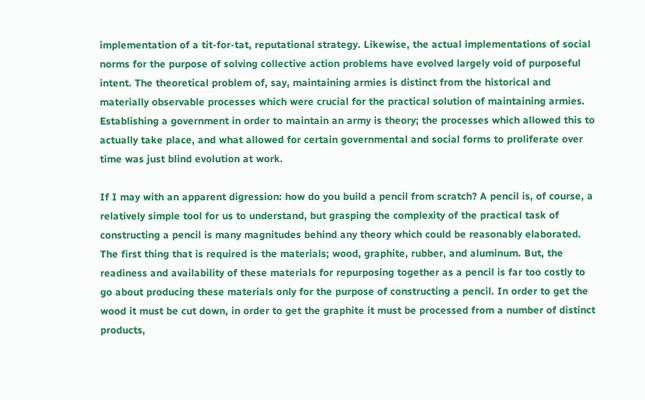implementation of a tit-for-tat, reputational strategy. Likewise, the actual implementations of social norms for the purpose of solving collective action problems have evolved largely void of purposeful intent. The theoretical problem of, say, maintaining armies is distinct from the historical and materially observable processes which were crucial for the practical solution of maintaining armies. Establishing a government in order to maintain an army is theory; the processes which allowed this to actually take place, and what allowed for certain governmental and social forms to proliferate over time was just blind evolution at work.

If I may with an apparent digression: how do you build a pencil from scratch? A pencil is, of course, a relatively simple tool for us to understand, but grasping the complexity of the practical task of constructing a pencil is many magnitudes behind any theory which could be reasonably elaborated. The first thing that is required is the materials; wood, graphite, rubber, and aluminum. But, the readiness and availability of these materials for repurposing together as a pencil is far too costly to go about producing these materials only for the purpose of constructing a pencil. In order to get the wood it must be cut down, in order to get the graphite it must be processed from a number of distinct products,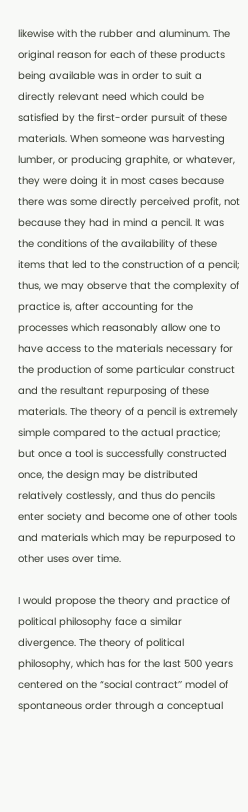likewise with the rubber and aluminum. The original reason for each of these products being available was in order to suit a directly relevant need which could be satisfied by the first-order pursuit of these materials. When someone was harvesting lumber, or producing graphite, or whatever, they were doing it in most cases because there was some directly perceived profit, not because they had in mind a pencil. It was the conditions of the availability of these items that led to the construction of a pencil; thus, we may observe that the complexity of practice is, after accounting for the processes which reasonably allow one to have access to the materials necessary for the production of some particular construct and the resultant repurposing of these materials. The theory of a pencil is extremely simple compared to the actual practice; but once a tool is successfully constructed once, the design may be distributed relatively costlessly, and thus do pencils enter society and become one of other tools and materials which may be repurposed to other uses over time.

I would propose the theory and practice of political philosophy face a similar divergence. The theory of political philosophy, which has for the last 500 years centered on the “social contract’’ model of spontaneous order through a conceptual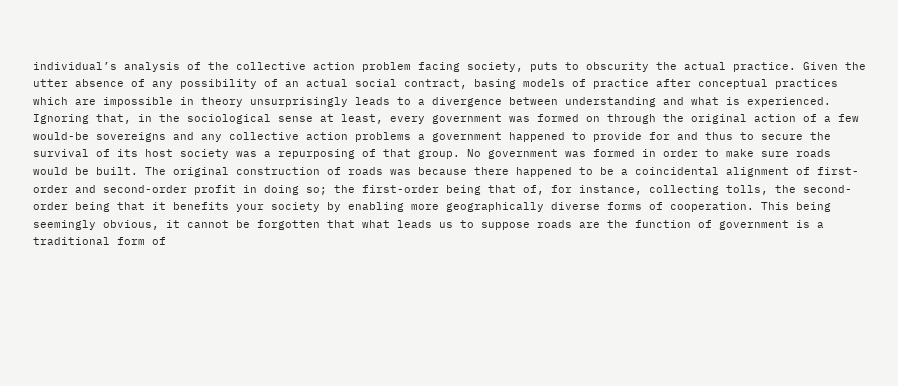individual’s analysis of the collective action problem facing society, puts to obscurity the actual practice. Given the utter absence of any possibility of an actual social contract, basing models of practice after conceptual practices which are impossible in theory unsurprisingly leads to a divergence between understanding and what is experienced. Ignoring that, in the sociological sense at least, every government was formed on through the original action of a few would-be sovereigns and any collective action problems a government happened to provide for and thus to secure the survival of its host society was a repurposing of that group. No government was formed in order to make sure roads would be built. The original construction of roads was because there happened to be a coincidental alignment of first-order and second-order profit in doing so; the first-order being that of, for instance, collecting tolls, the second-order being that it benefits your society by enabling more geographically diverse forms of cooperation. This being seemingly obvious, it cannot be forgotten that what leads us to suppose roads are the function of government is a traditional form of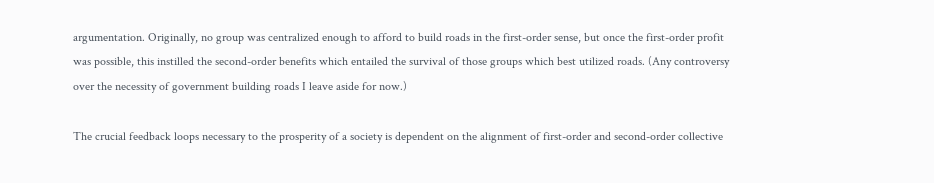argumentation. Originally, no group was centralized enough to afford to build roads in the first-order sense, but once the first-order profit was possible, this instilled the second-order benefits which entailed the survival of those groups which best utilized roads. (Any controversy over the necessity of government building roads I leave aside for now.)

The crucial feedback loops necessary to the prosperity of a society is dependent on the alignment of first-order and second-order collective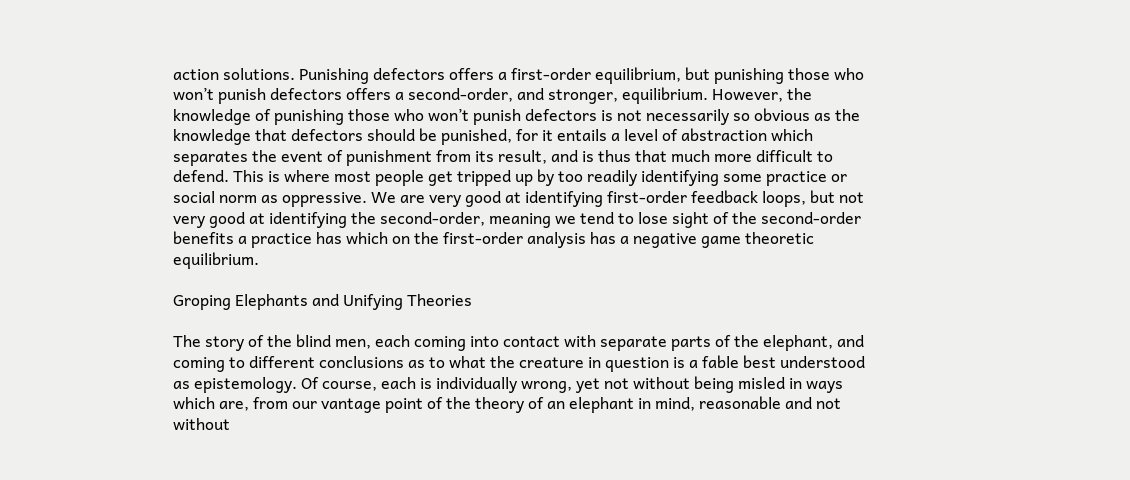action solutions. Punishing defectors offers a first-order equilibrium, but punishing those who won’t punish defectors offers a second-order, and stronger, equilibrium. However, the knowledge of punishing those who won’t punish defectors is not necessarily so obvious as the knowledge that defectors should be punished, for it entails a level of abstraction which separates the event of punishment from its result, and is thus that much more difficult to defend. This is where most people get tripped up by too readily identifying some practice or social norm as oppressive. We are very good at identifying first-order feedback loops, but not very good at identifying the second-order, meaning we tend to lose sight of the second-order benefits a practice has which on the first-order analysis has a negative game theoretic equilibrium.

Groping Elephants and Unifying Theories

The story of the blind men, each coming into contact with separate parts of the elephant, and coming to different conclusions as to what the creature in question is a fable best understood as epistemology. Of course, each is individually wrong, yet not without being misled in ways which are, from our vantage point of the theory of an elephant in mind, reasonable and not without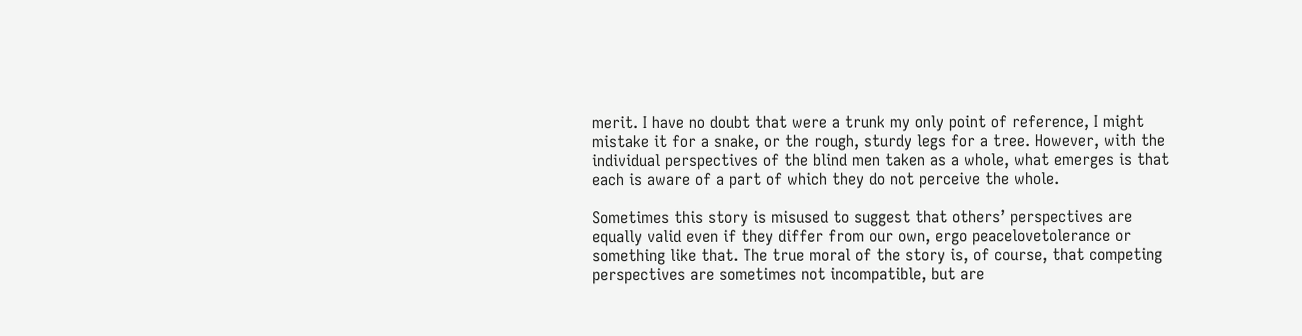merit. I have no doubt that were a trunk my only point of reference, I might mistake it for a snake, or the rough, sturdy legs for a tree. However, with the individual perspectives of the blind men taken as a whole, what emerges is that each is aware of a part of which they do not perceive the whole.

Sometimes this story is misused to suggest that others’ perspectives are equally valid even if they differ from our own, ergo peacelovetolerance or something like that. The true moral of the story is, of course, that competing perspectives are sometimes not incompatible, but are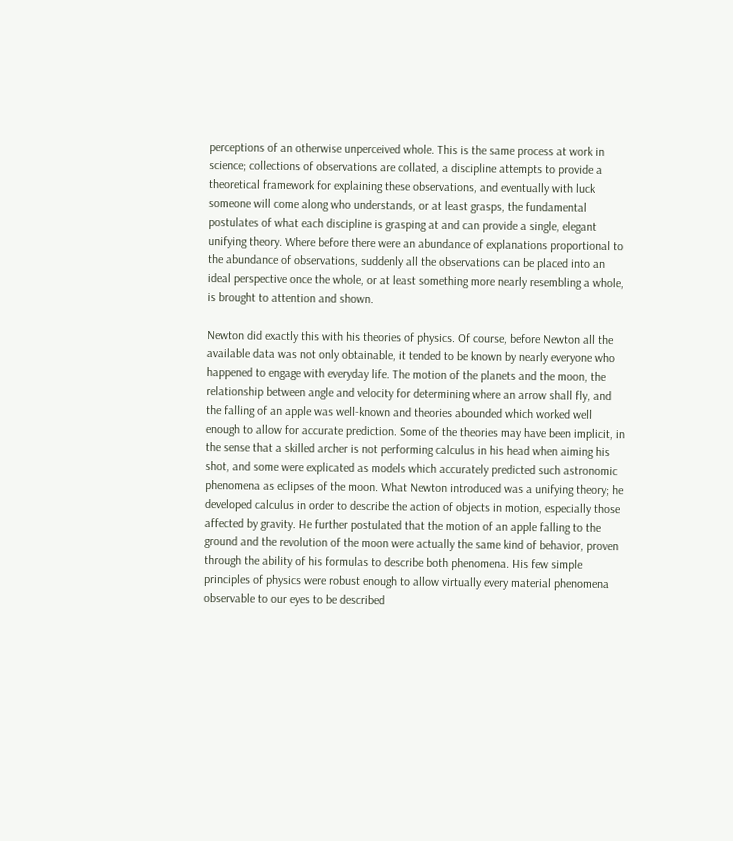perceptions of an otherwise unperceived whole. This is the same process at work in science; collections of observations are collated, a discipline attempts to provide a theoretical framework for explaining these observations, and eventually with luck someone will come along who understands, or at least grasps, the fundamental postulates of what each discipline is grasping at and can provide a single, elegant unifying theory. Where before there were an abundance of explanations proportional to the abundance of observations, suddenly all the observations can be placed into an ideal perspective once the whole, or at least something more nearly resembling a whole, is brought to attention and shown.

Newton did exactly this with his theories of physics. Of course, before Newton all the available data was not only obtainable, it tended to be known by nearly everyone who happened to engage with everyday life. The motion of the planets and the moon, the relationship between angle and velocity for determining where an arrow shall fly, and the falling of an apple was well-known and theories abounded which worked well enough to allow for accurate prediction. Some of the theories may have been implicit, in the sense that a skilled archer is not performing calculus in his head when aiming his shot, and some were explicated as models which accurately predicted such astronomic phenomena as eclipses of the moon. What Newton introduced was a unifying theory; he developed calculus in order to describe the action of objects in motion, especially those affected by gravity. He further postulated that the motion of an apple falling to the ground and the revolution of the moon were actually the same kind of behavior, proven through the ability of his formulas to describe both phenomena. His few simple principles of physics were robust enough to allow virtually every material phenomena observable to our eyes to be described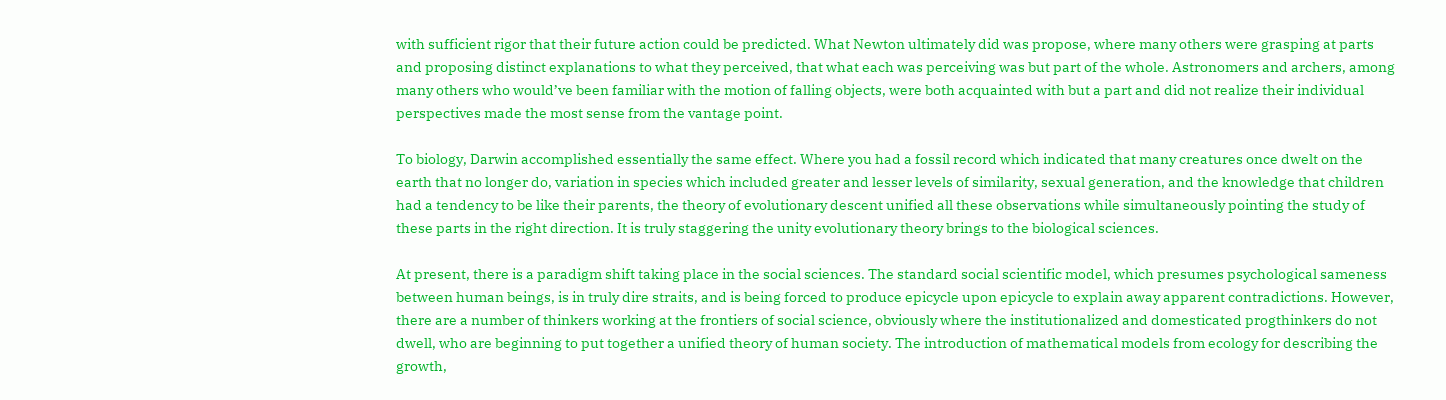with sufficient rigor that their future action could be predicted. What Newton ultimately did was propose, where many others were grasping at parts and proposing distinct explanations to what they perceived, that what each was perceiving was but part of the whole. Astronomers and archers, among many others who would’ve been familiar with the motion of falling objects, were both acquainted with but a part and did not realize their individual perspectives made the most sense from the vantage point.

To biology, Darwin accomplished essentially the same effect. Where you had a fossil record which indicated that many creatures once dwelt on the earth that no longer do, variation in species which included greater and lesser levels of similarity, sexual generation, and the knowledge that children had a tendency to be like their parents, the theory of evolutionary descent unified all these observations while simultaneously pointing the study of these parts in the right direction. It is truly staggering the unity evolutionary theory brings to the biological sciences.

At present, there is a paradigm shift taking place in the social sciences. The standard social scientific model, which presumes psychological sameness between human beings, is in truly dire straits, and is being forced to produce epicycle upon epicycle to explain away apparent contradictions. However, there are a number of thinkers working at the frontiers of social science, obviously where the institutionalized and domesticated progthinkers do not dwell, who are beginning to put together a unified theory of human society. The introduction of mathematical models from ecology for describing the growth,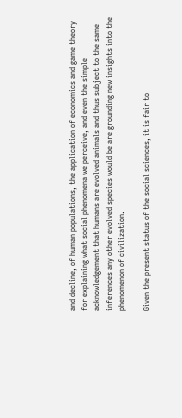and decline, of human populations, the application of economics and game theory for explaining what social phenomena we perceive, and even the simple acknowledgement that humans are evolved animals and thus subject to the same inferences any other evolved species would be are grounding new insights into the phenomenon of civilization.

Given the present status of the social sciences, it is fair to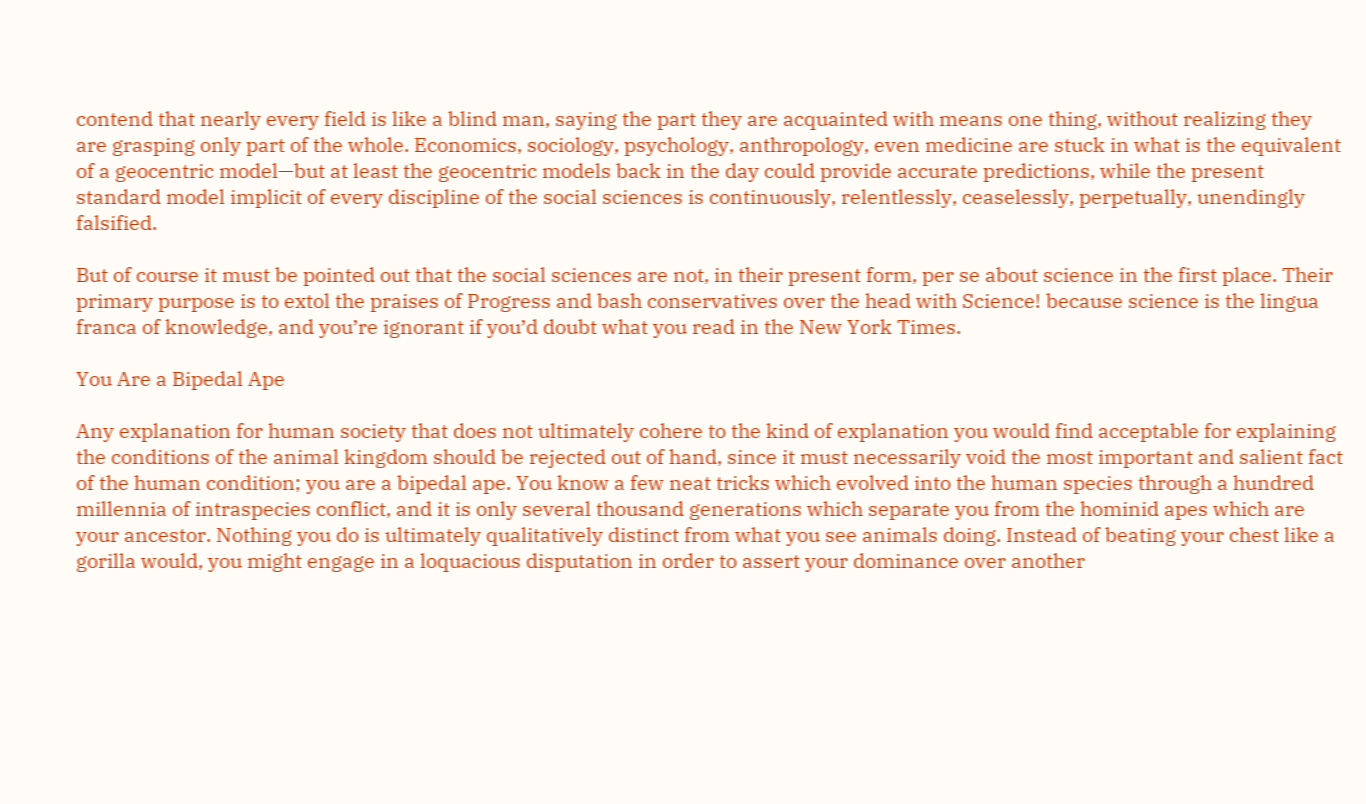contend that nearly every field is like a blind man, saying the part they are acquainted with means one thing, without realizing they are grasping only part of the whole. Economics, sociology, psychology, anthropology, even medicine are stuck in what is the equivalent of a geocentric model—but at least the geocentric models back in the day could provide accurate predictions, while the present standard model implicit of every discipline of the social sciences is continuously, relentlessly, ceaselessly, perpetually, unendingly falsified.

But of course it must be pointed out that the social sciences are not, in their present form, per se about science in the first place. Their primary purpose is to extol the praises of Progress and bash conservatives over the head with Science! because science is the lingua franca of knowledge, and you’re ignorant if you’d doubt what you read in the New York Times.

You Are a Bipedal Ape

Any explanation for human society that does not ultimately cohere to the kind of explanation you would find acceptable for explaining the conditions of the animal kingdom should be rejected out of hand, since it must necessarily void the most important and salient fact of the human condition; you are a bipedal ape. You know a few neat tricks which evolved into the human species through a hundred millennia of intraspecies conflict, and it is only several thousand generations which separate you from the hominid apes which are your ancestor. Nothing you do is ultimately qualitatively distinct from what you see animals doing. Instead of beating your chest like a gorilla would, you might engage in a loquacious disputation in order to assert your dominance over another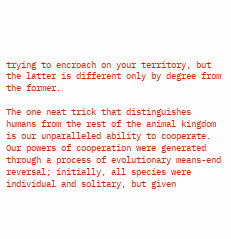trying to encroach on your territory, but the latter is different only by degree from the former.

The one neat trick that distinguishes humans from the rest of the animal kingdom is our unparalleled ability to cooperate. Our powers of cooperation were generated through a process of evolutionary means-end reversal; initially, all species were individual and solitary, but given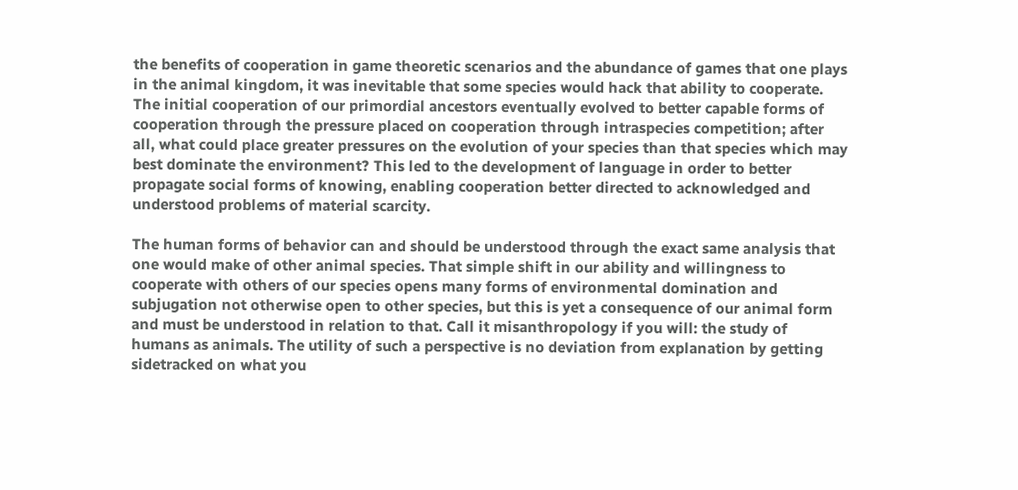the benefits of cooperation in game theoretic scenarios and the abundance of games that one plays in the animal kingdom, it was inevitable that some species would hack that ability to cooperate. The initial cooperation of our primordial ancestors eventually evolved to better capable forms of cooperation through the pressure placed on cooperation through intraspecies competition; after all, what could place greater pressures on the evolution of your species than that species which may best dominate the environment? This led to the development of language in order to better propagate social forms of knowing, enabling cooperation better directed to acknowledged and understood problems of material scarcity.

The human forms of behavior can and should be understood through the exact same analysis that one would make of other animal species. That simple shift in our ability and willingness to cooperate with others of our species opens many forms of environmental domination and subjugation not otherwise open to other species, but this is yet a consequence of our animal form and must be understood in relation to that. Call it misanthropology if you will: the study of humans as animals. The utility of such a perspective is no deviation from explanation by getting sidetracked on what you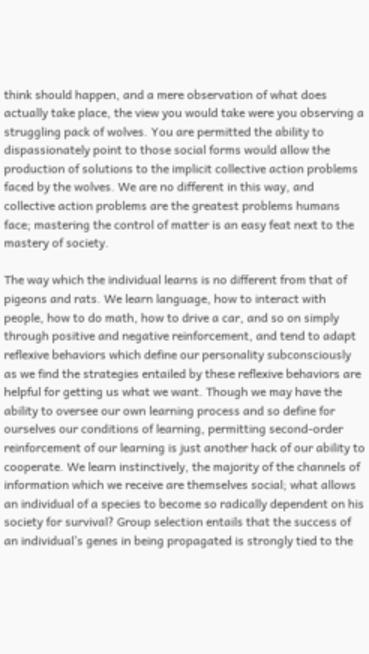think should happen, and a mere observation of what does actually take place, the view you would take were you observing a struggling pack of wolves. You are permitted the ability to dispassionately point to those social forms would allow the production of solutions to the implicit collective action problems faced by the wolves. We are no different in this way, and collective action problems are the greatest problems humans face; mastering the control of matter is an easy feat next to the mastery of society.

The way which the individual learns is no different from that of pigeons and rats. We learn language, how to interact with people, how to do math, how to drive a car, and so on simply through positive and negative reinforcement, and tend to adapt reflexive behaviors which define our personality subconsciously as we find the strategies entailed by these reflexive behaviors are helpful for getting us what we want. Though we may have the ability to oversee our own learning process and so define for ourselves our conditions of learning, permitting second-order reinforcement of our learning is just another hack of our ability to cooperate. We learn instinctively, the majority of the channels of information which we receive are themselves social; what allows an individual of a species to become so radically dependent on his society for survival? Group selection entails that the success of an individual’s genes in being propagated is strongly tied to the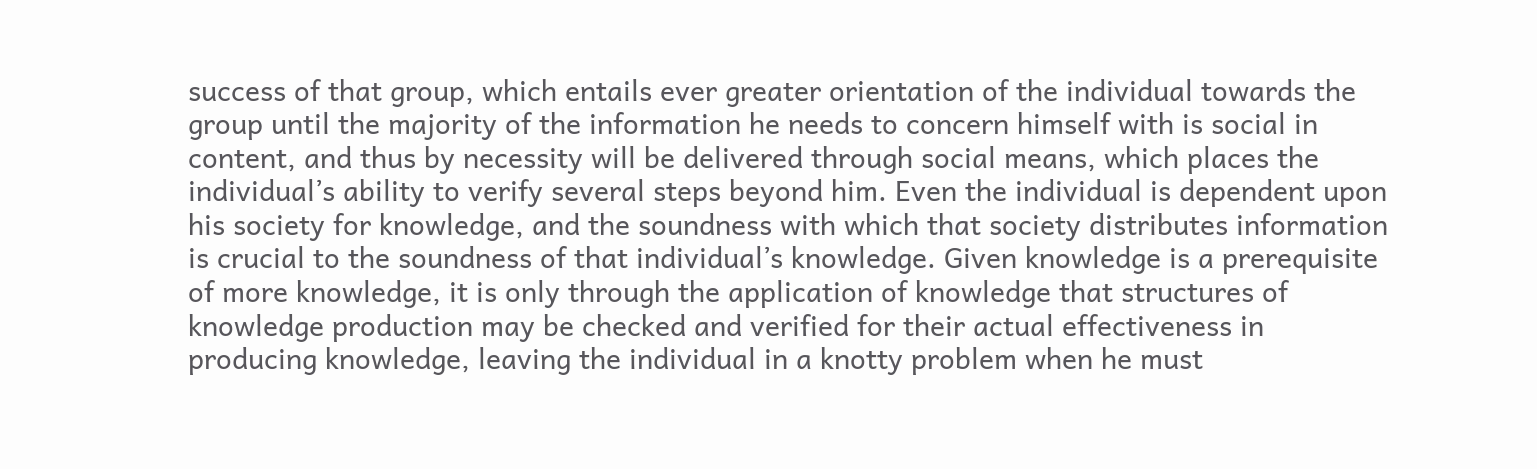success of that group, which entails ever greater orientation of the individual towards the group until the majority of the information he needs to concern himself with is social in content, and thus by necessity will be delivered through social means, which places the individual’s ability to verify several steps beyond him. Even the individual is dependent upon his society for knowledge, and the soundness with which that society distributes information is crucial to the soundness of that individual’s knowledge. Given knowledge is a prerequisite of more knowledge, it is only through the application of knowledge that structures of knowledge production may be checked and verified for their actual effectiveness in producing knowledge, leaving the individual in a knotty problem when he must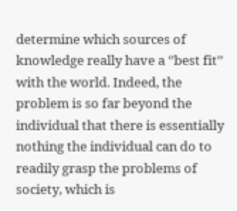determine which sources of knowledge really have a ‘’best fit’’ with the world. Indeed, the problem is so far beyond the individual that there is essentially nothing the individual can do to readily grasp the problems of society, which is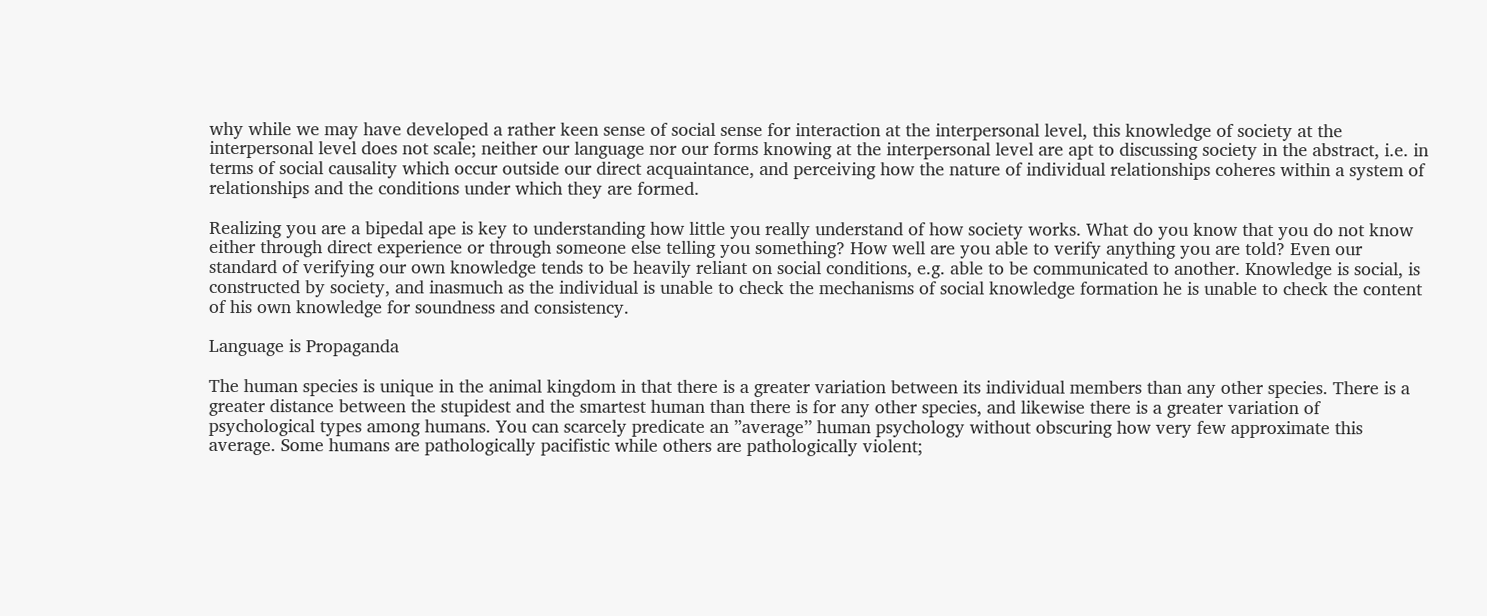why while we may have developed a rather keen sense of social sense for interaction at the interpersonal level, this knowledge of society at the interpersonal level does not scale; neither our language nor our forms knowing at the interpersonal level are apt to discussing society in the abstract, i.e. in terms of social causality which occur outside our direct acquaintance, and perceiving how the nature of individual relationships coheres within a system of relationships and the conditions under which they are formed.

Realizing you are a bipedal ape is key to understanding how little you really understand of how society works. What do you know that you do not know either through direct experience or through someone else telling you something? How well are you able to verify anything you are told? Even our standard of verifying our own knowledge tends to be heavily reliant on social conditions, e.g. able to be communicated to another. Knowledge is social, is constructed by society, and inasmuch as the individual is unable to check the mechanisms of social knowledge formation he is unable to check the content of his own knowledge for soundness and consistency.

Language is Propaganda

The human species is unique in the animal kingdom in that there is a greater variation between its individual members than any other species. There is a greater distance between the stupidest and the smartest human than there is for any other species, and likewise there is a greater variation of psychological types among humans. You can scarcely predicate an ”average’’ human psychology without obscuring how very few approximate this average. Some humans are pathologically pacifistic while others are pathologically violent;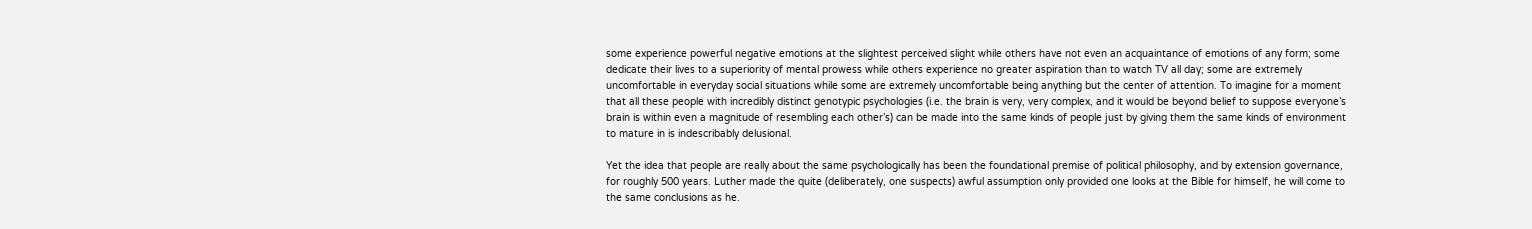some experience powerful negative emotions at the slightest perceived slight while others have not even an acquaintance of emotions of any form; some dedicate their lives to a superiority of mental prowess while others experience no greater aspiration than to watch TV all day; some are extremely uncomfortable in everyday social situations while some are extremely uncomfortable being anything but the center of attention. To imagine for a moment that all these people with incredibly distinct genotypic psychologies (i.e. the brain is very, very complex, and it would be beyond belief to suppose everyone’s brain is within even a magnitude of resembling each other’s) can be made into the same kinds of people just by giving them the same kinds of environment to mature in is indescribably delusional.

Yet the idea that people are really about the same psychologically has been the foundational premise of political philosophy, and by extension governance, for roughly 500 years. Luther made the quite (deliberately, one suspects) awful assumption only provided one looks at the Bible for himself, he will come to the same conclusions as he.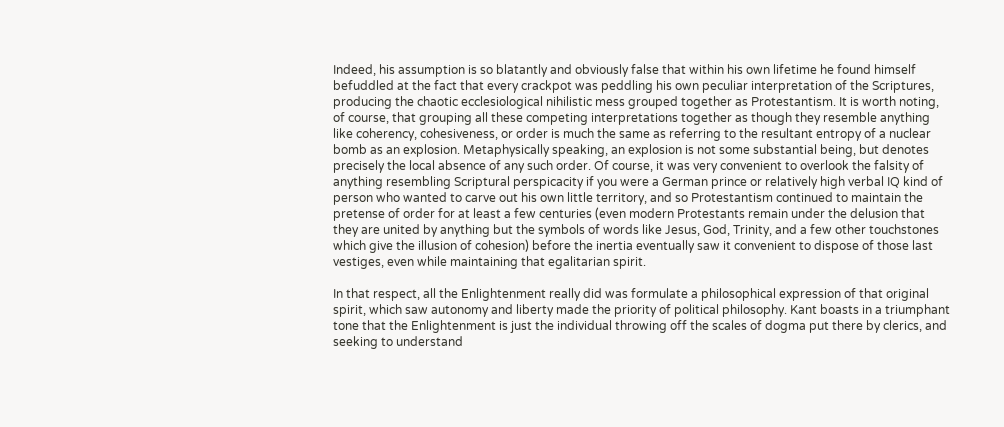Indeed, his assumption is so blatantly and obviously false that within his own lifetime he found himself befuddled at the fact that every crackpot was peddling his own peculiar interpretation of the Scriptures, producing the chaotic ecclesiological nihilistic mess grouped together as Protestantism. It is worth noting, of course, that grouping all these competing interpretations together as though they resemble anything like coherency, cohesiveness, or order is much the same as referring to the resultant entropy of a nuclear bomb as an explosion. Metaphysically speaking, an explosion is not some substantial being, but denotes precisely the local absence of any such order. Of course, it was very convenient to overlook the falsity of anything resembling Scriptural perspicacity if you were a German prince or relatively high verbal IQ kind of person who wanted to carve out his own little territory, and so Protestantism continued to maintain the pretense of order for at least a few centuries (even modern Protestants remain under the delusion that they are united by anything but the symbols of words like Jesus, God, Trinity, and a few other touchstones which give the illusion of cohesion) before the inertia eventually saw it convenient to dispose of those last vestiges, even while maintaining that egalitarian spirit.

In that respect, all the Enlightenment really did was formulate a philosophical expression of that original spirit, which saw autonomy and liberty made the priority of political philosophy. Kant boasts in a triumphant tone that the Enlightenment is just the individual throwing off the scales of dogma put there by clerics, and seeking to understand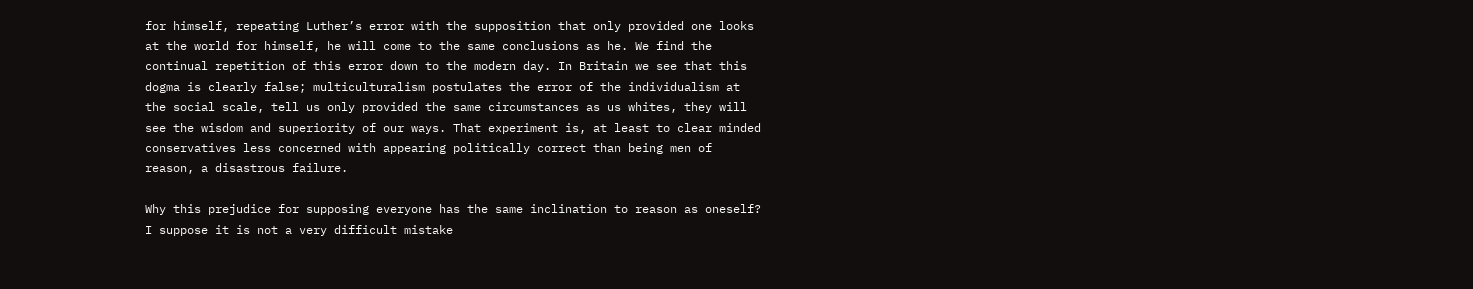for himself, repeating Luther’s error with the supposition that only provided one looks at the world for himself, he will come to the same conclusions as he. We find the continual repetition of this error down to the modern day. In Britain we see that this dogma is clearly false; multiculturalism postulates the error of the individualism at the social scale, tell us only provided the same circumstances as us whites, they will see the wisdom and superiority of our ways. That experiment is, at least to clear minded conservatives less concerned with appearing politically correct than being men of reason, a disastrous failure.

Why this prejudice for supposing everyone has the same inclination to reason as oneself? I suppose it is not a very difficult mistake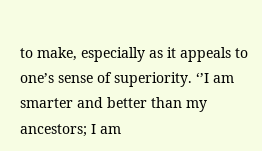to make, especially as it appeals to one’s sense of superiority. ‘’I am smarter and better than my ancestors; I am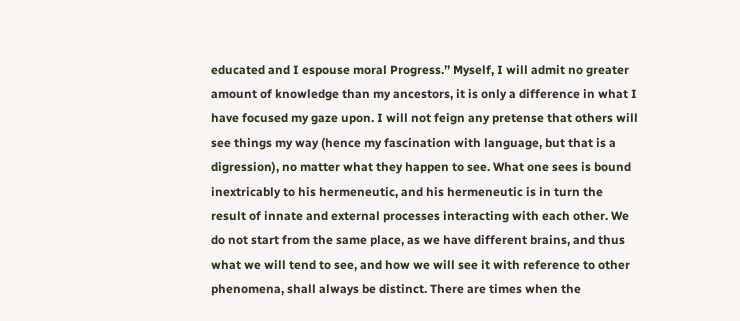educated and I espouse moral Progress.’’ Myself, I will admit no greater amount of knowledge than my ancestors, it is only a difference in what I have focused my gaze upon. I will not feign any pretense that others will see things my way (hence my fascination with language, but that is a digression), no matter what they happen to see. What one sees is bound inextricably to his hermeneutic, and his hermeneutic is in turn the result of innate and external processes interacting with each other. We do not start from the same place, as we have different brains, and thus what we will tend to see, and how we will see it with reference to other phenomena, shall always be distinct. There are times when the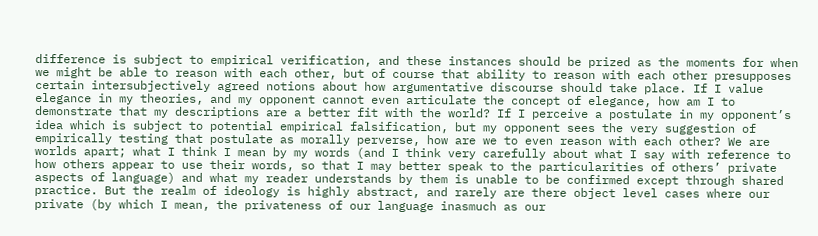difference is subject to empirical verification, and these instances should be prized as the moments for when we might be able to reason with each other, but of course that ability to reason with each other presupposes certain intersubjectively agreed notions about how argumentative discourse should take place. If I value elegance in my theories, and my opponent cannot even articulate the concept of elegance, how am I to demonstrate that my descriptions are a better fit with the world? If I perceive a postulate in my opponent’s idea which is subject to potential empirical falsification, but my opponent sees the very suggestion of empirically testing that postulate as morally perverse, how are we to even reason with each other? We are worlds apart; what I think I mean by my words (and I think very carefully about what I say with reference to how others appear to use their words, so that I may better speak to the particularities of others’ private aspects of language) and what my reader understands by them is unable to be confirmed except through shared practice. But the realm of ideology is highly abstract, and rarely are there object level cases where our private (by which I mean, the privateness of our language inasmuch as our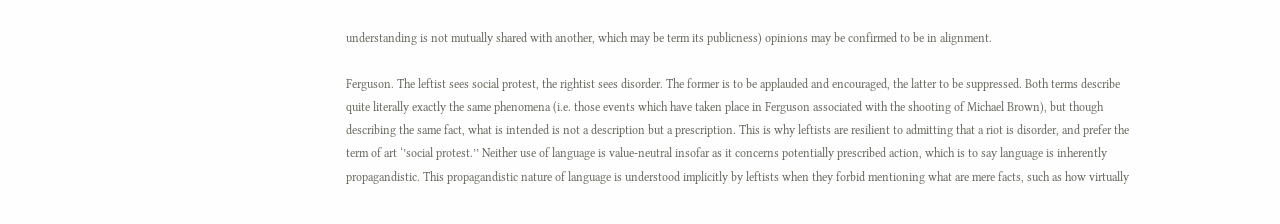understanding is not mutually shared with another, which may be term its publicness) opinions may be confirmed to be in alignment.

Ferguson. The leftist sees social protest, the rightist sees disorder. The former is to be applauded and encouraged, the latter to be suppressed. Both terms describe quite literally exactly the same phenomena (i.e. those events which have taken place in Ferguson associated with the shooting of Michael Brown), but though describing the same fact, what is intended is not a description but a prescription. This is why leftists are resilient to admitting that a riot is disorder, and prefer the term of art ‘’social protest.’’ Neither use of language is value-neutral insofar as it concerns potentially prescribed action, which is to say language is inherently propagandistic. This propagandistic nature of language is understood implicitly by leftists when they forbid mentioning what are mere facts, such as how virtually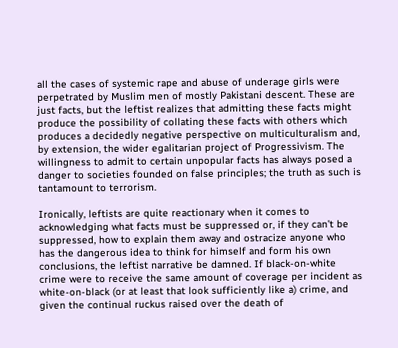all the cases of systemic rape and abuse of underage girls were perpetrated by Muslim men of mostly Pakistani descent. These are just facts, but the leftist realizes that admitting these facts might produce the possibility of collating these facts with others which produces a decidedly negative perspective on multiculturalism and, by extension, the wider egalitarian project of Progressivism. The willingness to admit to certain unpopular facts has always posed a danger to societies founded on false principles; the truth as such is tantamount to terrorism.

Ironically, leftists are quite reactionary when it comes to acknowledging what facts must be suppressed or, if they can’t be suppressed, how to explain them away and ostracize anyone who has the dangerous idea to think for himself and form his own conclusions, the leftist narrative be damned. If black-on-white crime were to receive the same amount of coverage per incident as white-on-black (or at least that look sufficiently like a) crime, and given the continual ruckus raised over the death of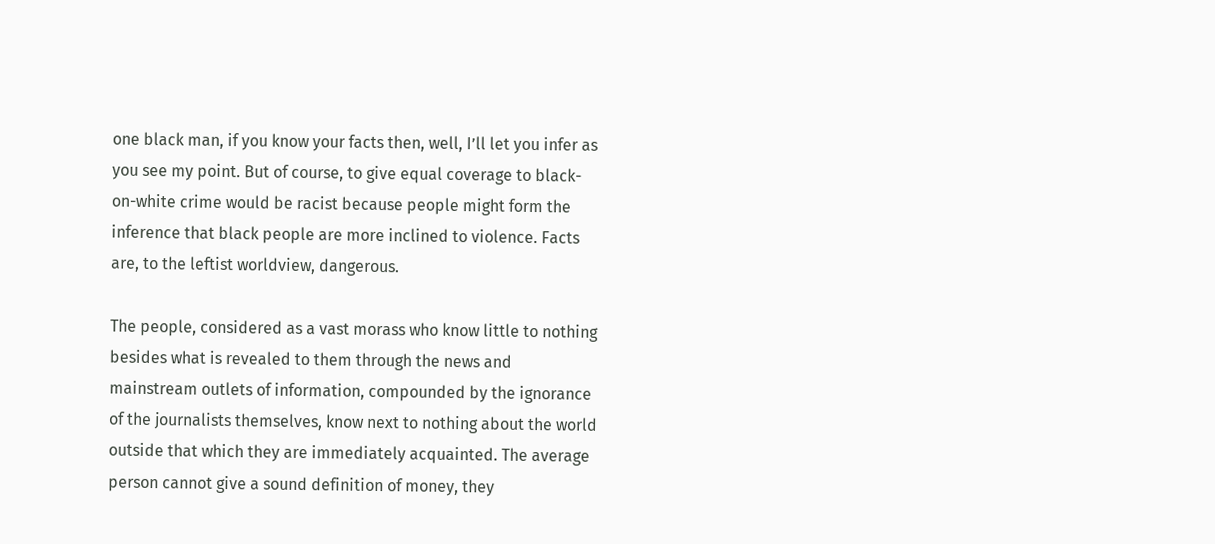one black man, if you know your facts then, well, I’ll let you infer as you see my point. But of course, to give equal coverage to black-on-white crime would be racist because people might form the inference that black people are more inclined to violence. Facts are, to the leftist worldview, dangerous.

The people, considered as a vast morass who know little to nothing besides what is revealed to them through the news and mainstream outlets of information, compounded by the ignorance of the journalists themselves, know next to nothing about the world outside that which they are immediately acquainted. The average person cannot give a sound definition of money, they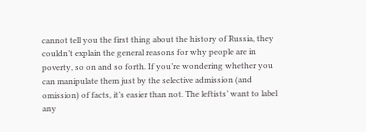cannot tell you the first thing about the history of Russia, they couldn’t explain the general reasons for why people are in poverty, so on and so forth. If you’re wondering whether you can manipulate them just by the selective admission (and omission) of facts, it’s easier than not. The leftists’ want to label any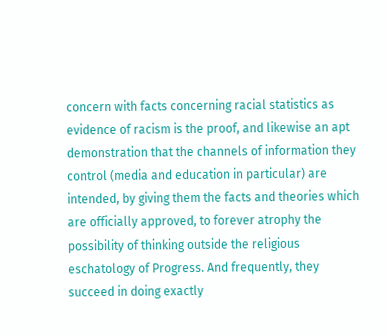concern with facts concerning racial statistics as evidence of racism is the proof, and likewise an apt demonstration that the channels of information they control (media and education in particular) are intended, by giving them the facts and theories which are officially approved, to forever atrophy the possibility of thinking outside the religious eschatology of Progress. And frequently, they succeed in doing exactly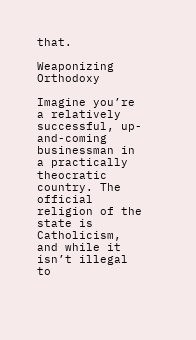that.

Weaponizing Orthodoxy

Imagine you’re a relatively successful, up-and-coming businessman in a practically theocratic country. The official religion of the state is Catholicism, and while it isn’t illegal to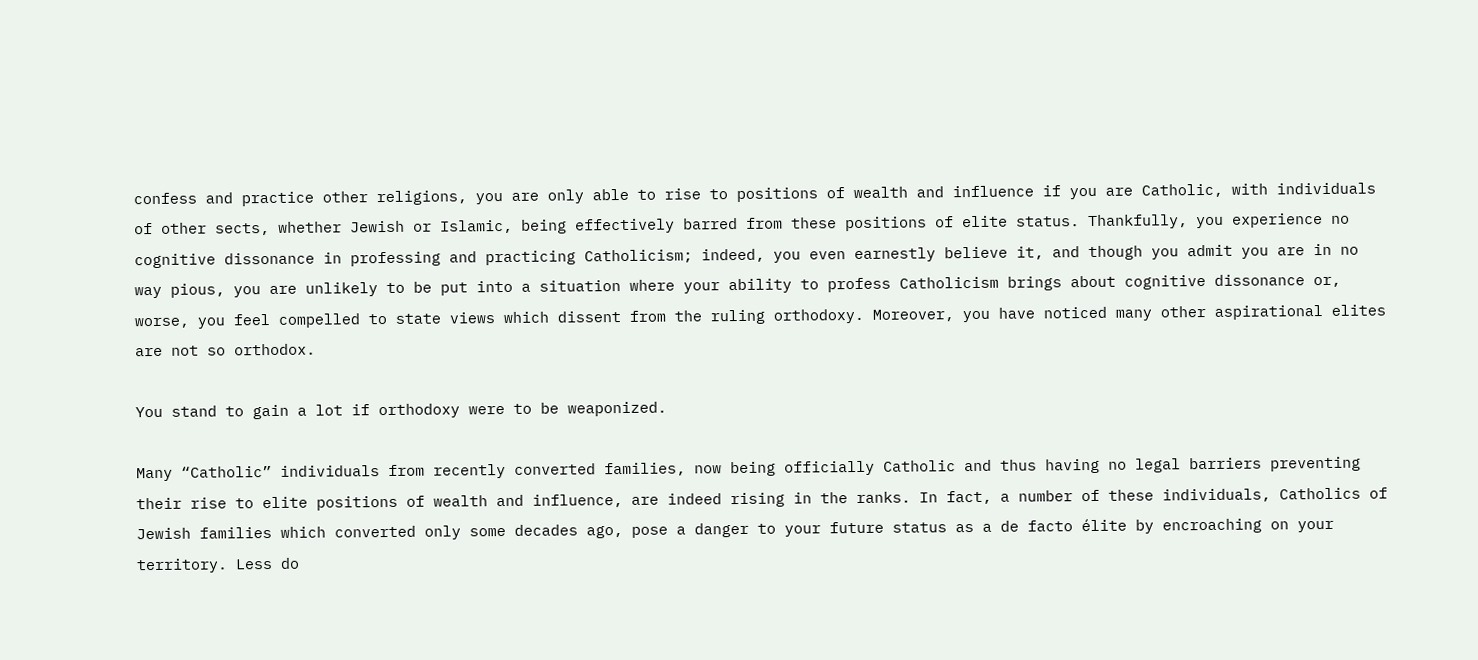confess and practice other religions, you are only able to rise to positions of wealth and influence if you are Catholic, with individuals of other sects, whether Jewish or Islamic, being effectively barred from these positions of elite status. Thankfully, you experience no cognitive dissonance in professing and practicing Catholicism; indeed, you even earnestly believe it, and though you admit you are in no way pious, you are unlikely to be put into a situation where your ability to profess Catholicism brings about cognitive dissonance or, worse, you feel compelled to state views which dissent from the ruling orthodoxy. Moreover, you have noticed many other aspirational elites are not so orthodox.

You stand to gain a lot if orthodoxy were to be weaponized.

Many “Catholic” individuals from recently converted families, now being officially Catholic and thus having no legal barriers preventing their rise to elite positions of wealth and influence, are indeed rising in the ranks. In fact, a number of these individuals, Catholics of Jewish families which converted only some decades ago, pose a danger to your future status as a de facto élite by encroaching on your territory. Less do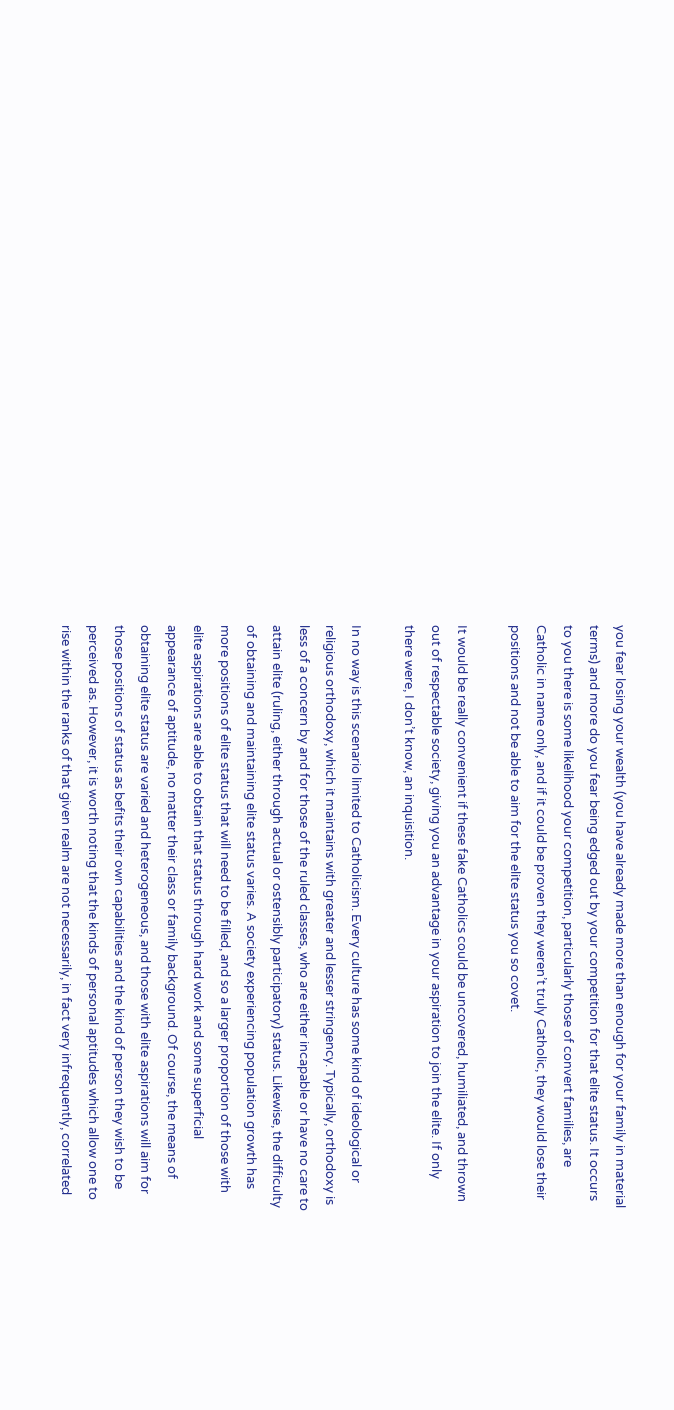you fear losing your wealth (you have already made more than enough for your family in material terms) and more do you fear being edged out by your competition for that elite status. It occurs to you there is some likelihood your competition, particularly those of convert families, are Catholic in name only, and if it could be proven they weren’t truly Catholic, they would lose their positions and not be able to aim for the elite status you so covet.

It would be really convenient if these fake Catholics could be uncovered, humiliated, and thrown out of respectable society, giving you an advantage in your aspiration to join the elite. If only there were, I don’t know, an inquisition.

In no way is this scenario limited to Catholicism. Every culture has some kind of ideological or religious orthodoxy, which it maintains with greater and lesser stringency. Typically, orthodoxy is less of a concern by and for those of the ruled classes, who are either incapable or have no care to attain elite (ruling, either through actual or ostensibly participatory) status. Likewise, the difficulty of obtaining and maintaining elite status varies. A society experiencing population growth has more positions of elite status that will need to be filled, and so a larger proportion of those with elite aspirations are able to obtain that status through hard work and some superficial appearance of aptitude, no matter their class or family background. Of course, the means of obtaining elite status are varied and heterogeneous, and those with elite aspirations will aim for those positions of status as befits their own capabilities and the kind of person they wish to be perceived as. However, it is worth noting that the kinds of personal aptitudes which allow one to rise within the ranks of that given realm are not necessarily, in fact very infrequently, correlated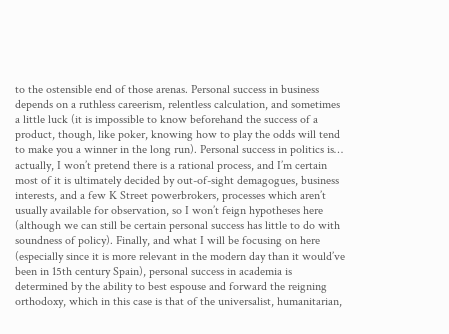to the ostensible end of those arenas. Personal success in business depends on a ruthless careerism, relentless calculation, and sometimes a little luck (it is impossible to know beforehand the success of a product, though, like poker, knowing how to play the odds will tend to make you a winner in the long run). Personal success in politics is… actually, I won’t pretend there is a rational process, and I’m certain most of it is ultimately decided by out-of-sight demagogues, business interests, and a few K Street powerbrokers, processes which aren’t usually available for observation, so I won’t feign hypotheses here (although we can still be certain personal success has little to do with soundness of policy). Finally, and what I will be focusing on here (especially since it is more relevant in the modern day than it would’ve been in 15th century Spain), personal success in academia is determined by the ability to best espouse and forward the reigning orthodoxy, which in this case is that of the universalist, humanitarian,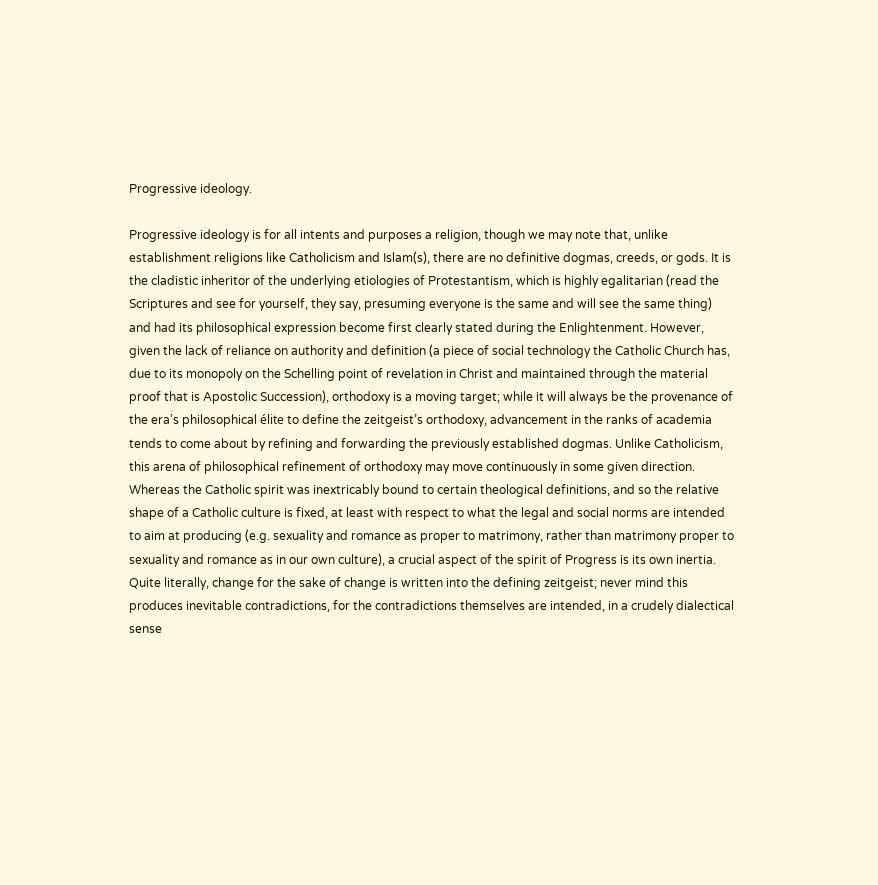Progressive ideology.

Progressive ideology is for all intents and purposes a religion, though we may note that, unlike establishment religions like Catholicism and Islam(s), there are no definitive dogmas, creeds, or gods. It is the cladistic inheritor of the underlying etiologies of Protestantism, which is highly egalitarian (read the Scriptures and see for yourself, they say, presuming everyone is the same and will see the same thing) and had its philosophical expression become first clearly stated during the Enlightenment. However, given the lack of reliance on authority and definition (a piece of social technology the Catholic Church has, due to its monopoly on the Schelling point of revelation in Christ and maintained through the material proof that is Apostolic Succession), orthodoxy is a moving target; while it will always be the provenance of the era’s philosophical élite to define the zeitgeist’s orthodoxy, advancement in the ranks of academia tends to come about by refining and forwarding the previously established dogmas. Unlike Catholicism, this arena of philosophical refinement of orthodoxy may move continuously in some given direction. Whereas the Catholic spirit was inextricably bound to certain theological definitions, and so the relative shape of a Catholic culture is fixed, at least with respect to what the legal and social norms are intended to aim at producing (e.g. sexuality and romance as proper to matrimony, rather than matrimony proper to sexuality and romance as in our own culture), a crucial aspect of the spirit of Progress is its own inertia. Quite literally, change for the sake of change is written into the defining zeitgeist; never mind this produces inevitable contradictions, for the contradictions themselves are intended, in a crudely dialectical sense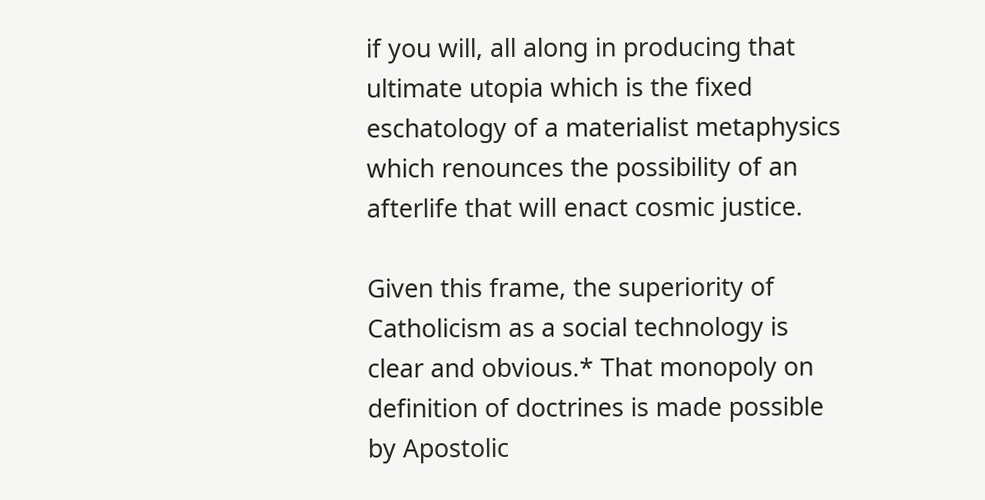if you will, all along in producing that ultimate utopia which is the fixed eschatology of a materialist metaphysics which renounces the possibility of an afterlife that will enact cosmic justice.

Given this frame, the superiority of Catholicism as a social technology is clear and obvious.* That monopoly on definition of doctrines is made possible by Apostolic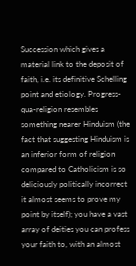Succession which gives a material link to the deposit of faith, i.e. its definitive Schelling point and etiology. Progress-qua-religion resembles something nearer Hinduism (the fact that suggesting Hinduism is an inferior form of religion compared to Catholicism is so deliciously politically incorrect it almost seems to prove my point by itself); you have a vast array of deities you can profess your faith to, with an almost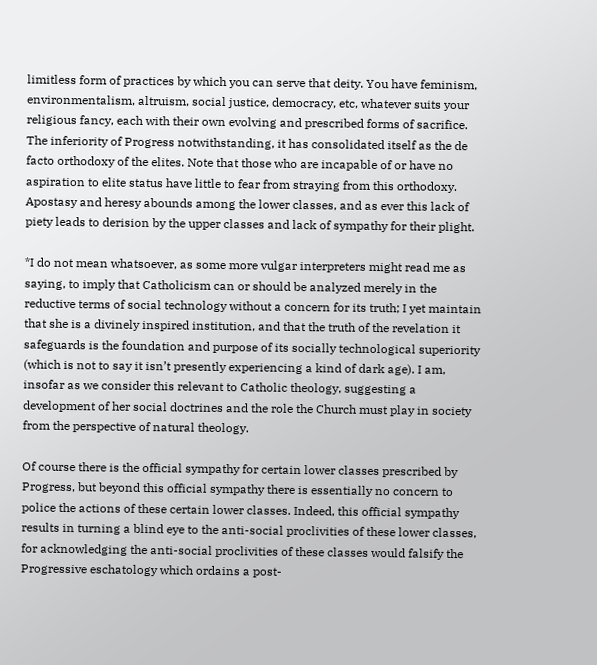limitless form of practices by which you can serve that deity. You have feminism, environmentalism, altruism, social justice, democracy, etc, whatever suits your religious fancy, each with their own evolving and prescribed forms of sacrifice. The inferiority of Progress notwithstanding, it has consolidated itself as the de facto orthodoxy of the elites. Note that those who are incapable of or have no aspiration to elite status have little to fear from straying from this orthodoxy. Apostasy and heresy abounds among the lower classes, and as ever this lack of piety leads to derision by the upper classes and lack of sympathy for their plight.

*I do not mean whatsoever, as some more vulgar interpreters might read me as saying, to imply that Catholicism can or should be analyzed merely in the reductive terms of social technology without a concern for its truth; I yet maintain that she is a divinely inspired institution, and that the truth of the revelation it safeguards is the foundation and purpose of its socially technological superiority (which is not to say it isn’t presently experiencing a kind of dark age). I am, insofar as we consider this relevant to Catholic theology, suggesting a development of her social doctrines and the role the Church must play in society from the perspective of natural theology.

Of course there is the official sympathy for certain lower classes prescribed by Progress, but beyond this official sympathy there is essentially no concern to police the actions of these certain lower classes. Indeed, this official sympathy results in turning a blind eye to the anti-social proclivities of these lower classes, for acknowledging the anti-social proclivities of these classes would falsify the Progressive eschatology which ordains a post-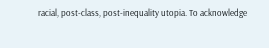racial, post-class, post-inequality utopia. To acknowledge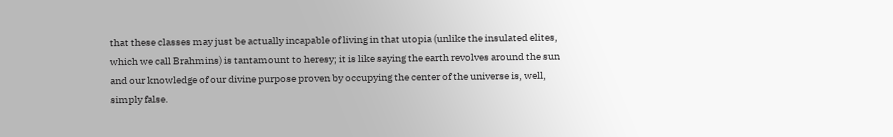that these classes may just be actually incapable of living in that utopia (unlike the insulated elites, which we call Brahmins) is tantamount to heresy; it is like saying the earth revolves around the sun and our knowledge of our divine purpose proven by occupying the center of the universe is, well, simply false.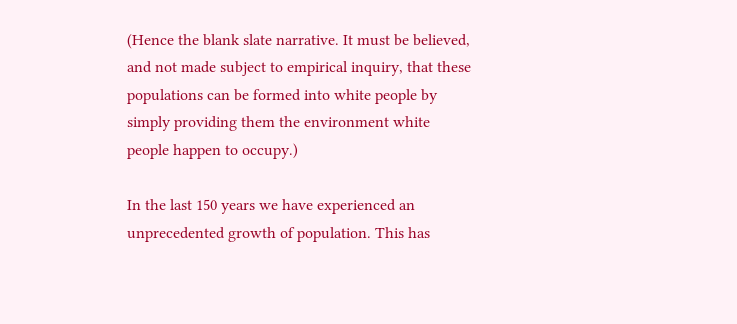(Hence the blank slate narrative. It must be believed, and not made subject to empirical inquiry, that these populations can be formed into white people by simply providing them the environment white people happen to occupy.)

In the last 150 years we have experienced an unprecedented growth of population. This has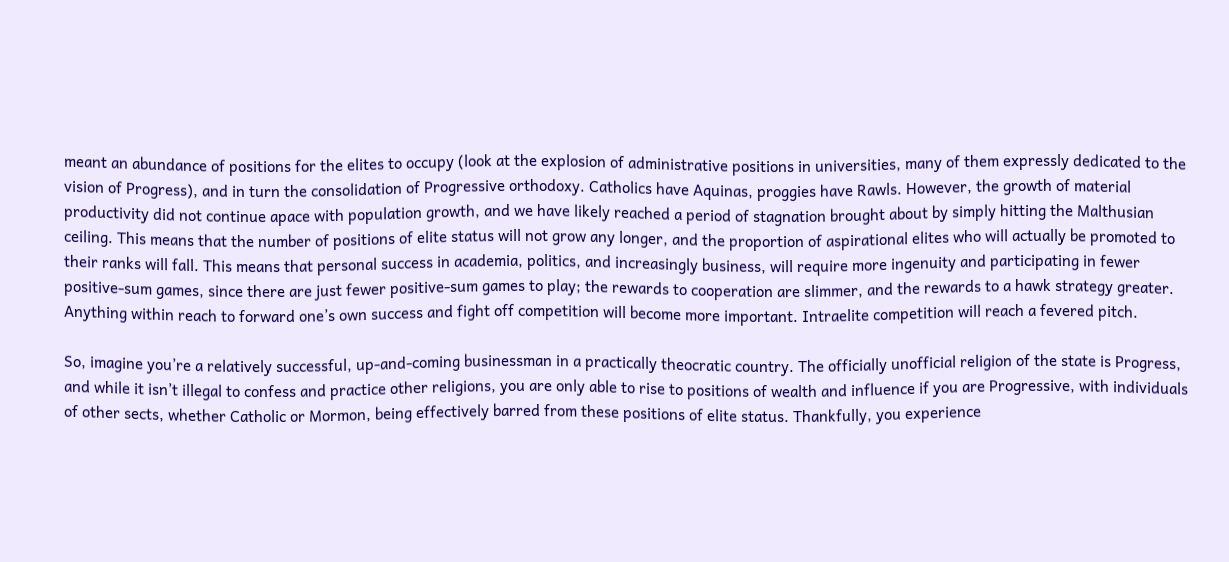meant an abundance of positions for the elites to occupy (look at the explosion of administrative positions in universities, many of them expressly dedicated to the vision of Progress), and in turn the consolidation of Progressive orthodoxy. Catholics have Aquinas, proggies have Rawls. However, the growth of material productivity did not continue apace with population growth, and we have likely reached a period of stagnation brought about by simply hitting the Malthusian ceiling. This means that the number of positions of elite status will not grow any longer, and the proportion of aspirational elites who will actually be promoted to their ranks will fall. This means that personal success in academia, politics, and increasingly business, will require more ingenuity and participating in fewer positive-sum games, since there are just fewer positive-sum games to play; the rewards to cooperation are slimmer, and the rewards to a hawk strategy greater. Anything within reach to forward one’s own success and fight off competition will become more important. Intraelite competition will reach a fevered pitch.

So, imagine you’re a relatively successful, up-and-coming businessman in a practically theocratic country. The officially unofficial religion of the state is Progress, and while it isn’t illegal to confess and practice other religions, you are only able to rise to positions of wealth and influence if you are Progressive, with individuals of other sects, whether Catholic or Mormon, being effectively barred from these positions of elite status. Thankfully, you experience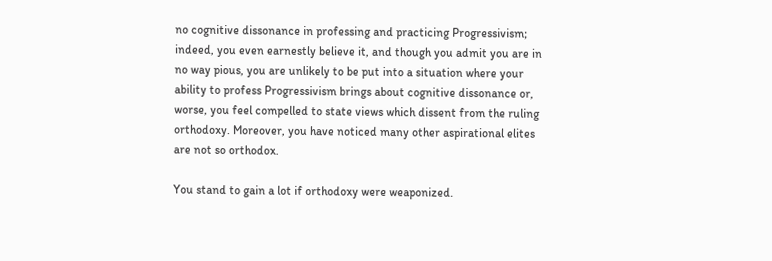no cognitive dissonance in professing and practicing Progressivism; indeed, you even earnestly believe it, and though you admit you are in no way pious, you are unlikely to be put into a situation where your ability to profess Progressivism brings about cognitive dissonance or, worse, you feel compelled to state views which dissent from the ruling orthodoxy. Moreover, you have noticed many other aspirational elites are not so orthodox.

You stand to gain a lot if orthodoxy were weaponized.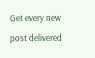Get every new post delivered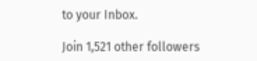to your Inbox.

Join 1,521 other followers